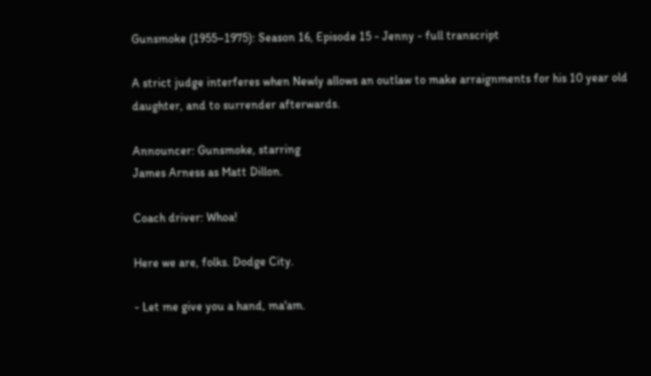Gunsmoke (1955–1975): Season 16, Episode 15 - Jenny - full transcript

A strict judge interferes when Newly allows an outlaw to make arraignments for his 10 year old daughter, and to surrender afterwards.

Announcer: Gunsmoke, starring
James Arness as Matt Dillon.

Coach driver: Whoa!

Here we are, folks. Dodge City.

- Let me give you a hand, ma'am.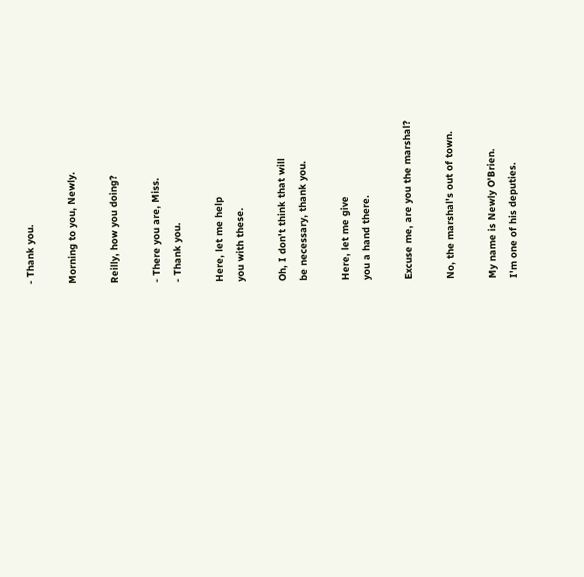- Thank you.

Morning to you, Newly.

Reilly, how you doing?

- There you are, Miss.
- Thank you.

Here, let me help
you with these.

Oh, I don't think that will
be necessary, thank you.

Here, let me give
you a hand there.

Excuse me, are you the marshal?

No, the marshal's out of town.

My name is Newly O'Brien.
I'm one of his deputies.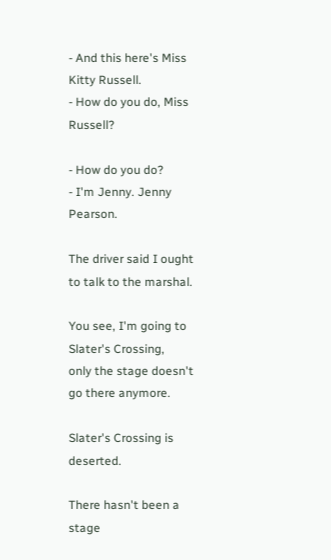- And this here's Miss Kitty Russell.
- How do you do, Miss Russell?

- How do you do?
- I'm Jenny. Jenny Pearson.

The driver said I ought
to talk to the marshal.

You see, I'm going to Slater's Crossing,
only the stage doesn't go there anymore.

Slater's Crossing is deserted.

There hasn't been a stage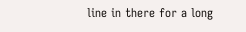line in there for a long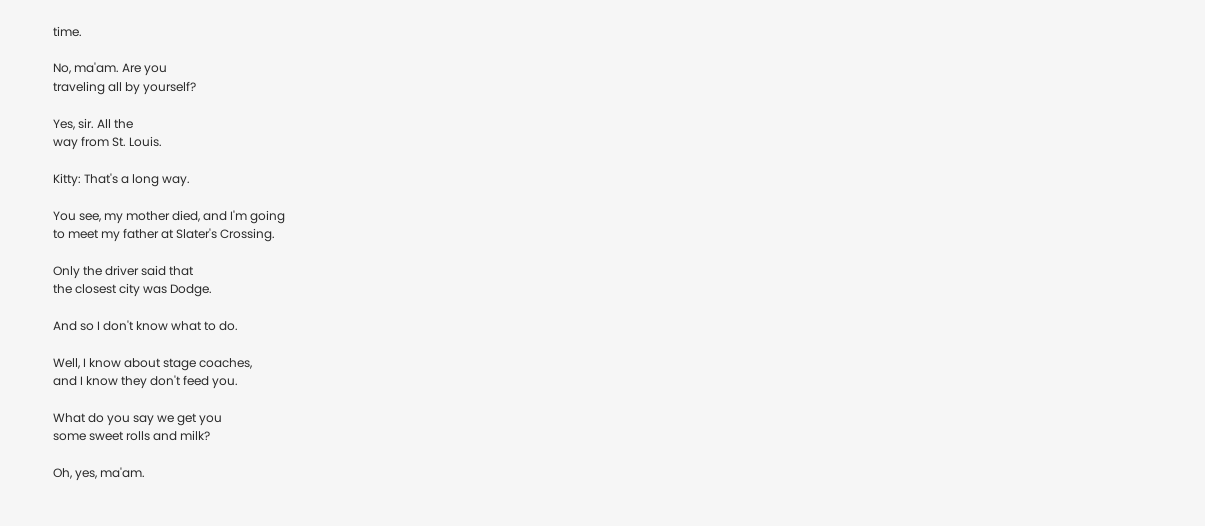time.

No, ma'am. Are you
traveling all by yourself?

Yes, sir. All the
way from St. Louis.

Kitty: That's a long way.

You see, my mother died, and I'm going
to meet my father at Slater's Crossing.

Only the driver said that
the closest city was Dodge.

And so I don't know what to do.

Well, I know about stage coaches,
and I know they don't feed you.

What do you say we get you
some sweet rolls and milk?

Oh, yes, ma'am.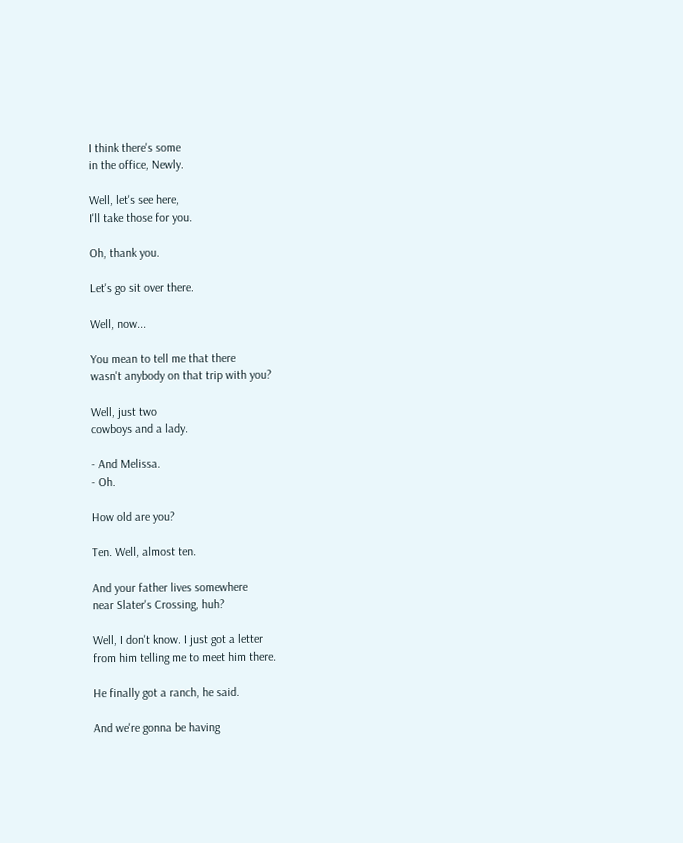I think there's some
in the office, Newly.

Well, let's see here,
I'll take those for you.

Oh, thank you.

Let's go sit over there.

Well, now...

You mean to tell me that there
wasn't anybody on that trip with you?

Well, just two
cowboys and a lady.

- And Melissa.
- Oh.

How old are you?

Ten. Well, almost ten.

And your father lives somewhere
near Slater's Crossing, huh?

Well, I don't know. I just got a letter
from him telling me to meet him there.

He finally got a ranch, he said.

And we're gonna be having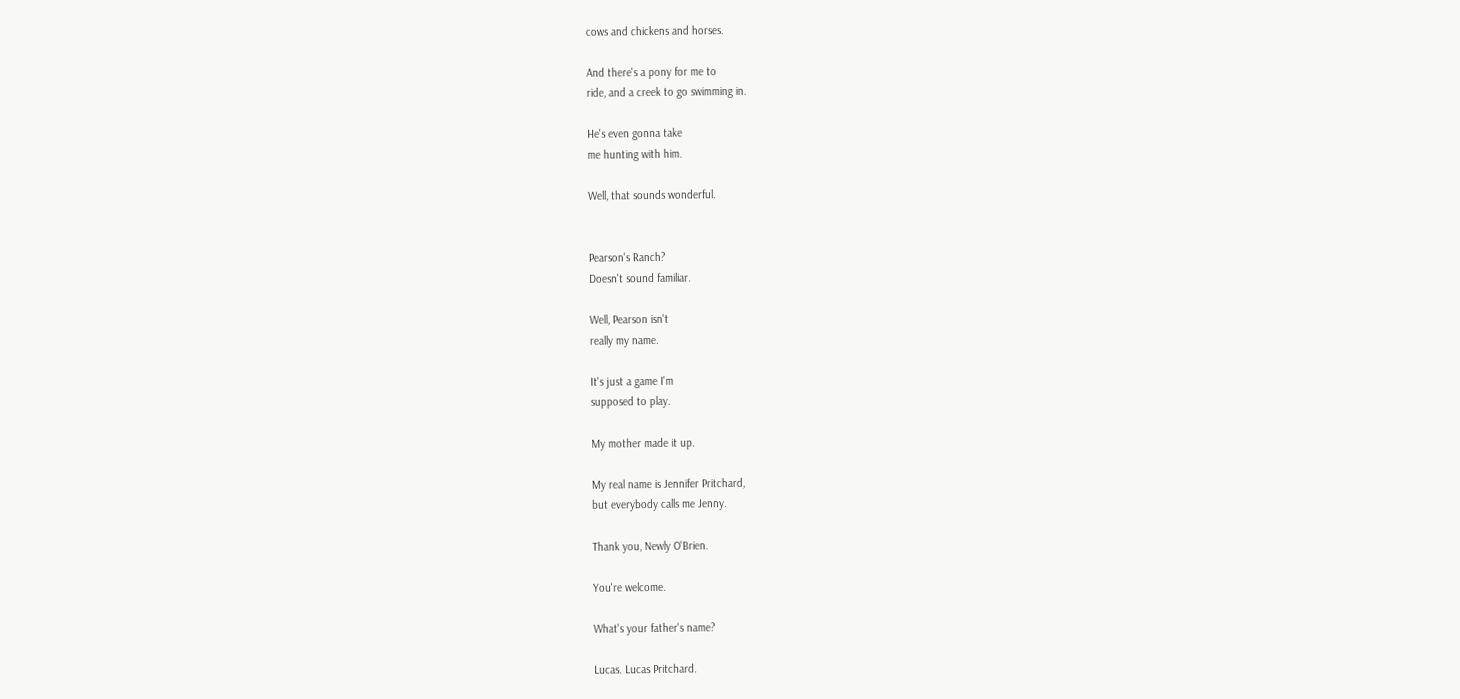cows and chickens and horses.

And there's a pony for me to
ride, and a creek to go swimming in.

He's even gonna take
me hunting with him.

Well, that sounds wonderful.


Pearson's Ranch?
Doesn't sound familiar.

Well, Pearson isn't
really my name.

It's just a game I'm
supposed to play.

My mother made it up.

My real name is Jennifer Pritchard,
but everybody calls me Jenny.

Thank you, Newly O'Brien.

You're welcome.

What's your father's name?

Lucas. Lucas Pritchard.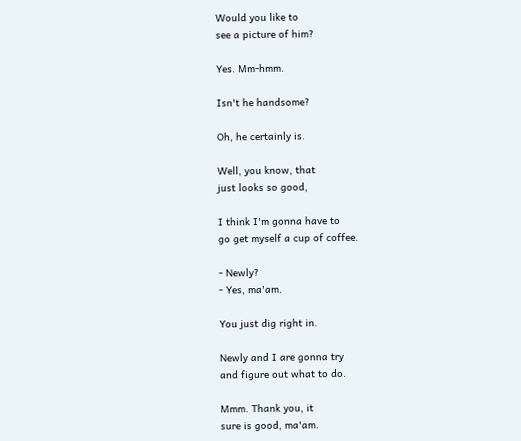Would you like to
see a picture of him?

Yes. Mm-hmm.

Isn't he handsome?

Oh, he certainly is.

Well, you know, that
just looks so good,

I think I'm gonna have to
go get myself a cup of coffee.

- Newly?
- Yes, ma'am.

You just dig right in.

Newly and I are gonna try
and figure out what to do.

Mmm. Thank you, it
sure is good, ma'am.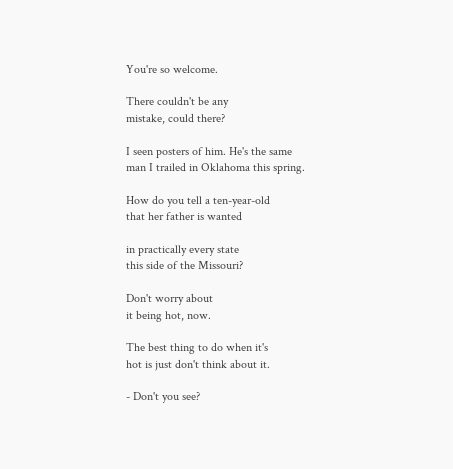You're so welcome.

There couldn't be any
mistake, could there?

I seen posters of him. He's the same
man I trailed in Oklahoma this spring.

How do you tell a ten-year-old
that her father is wanted

in practically every state
this side of the Missouri?

Don't worry about
it being hot, now.

The best thing to do when it's
hot is just don't think about it.

- Don't you see?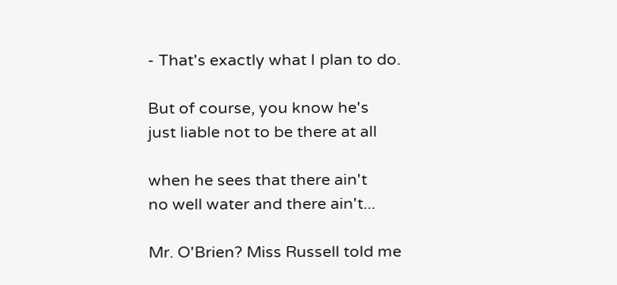- That's exactly what I plan to do.

But of course, you know he's
just liable not to be there at all

when he sees that there ain't
no well water and there ain't...

Mr. O'Brien? Miss Russell told me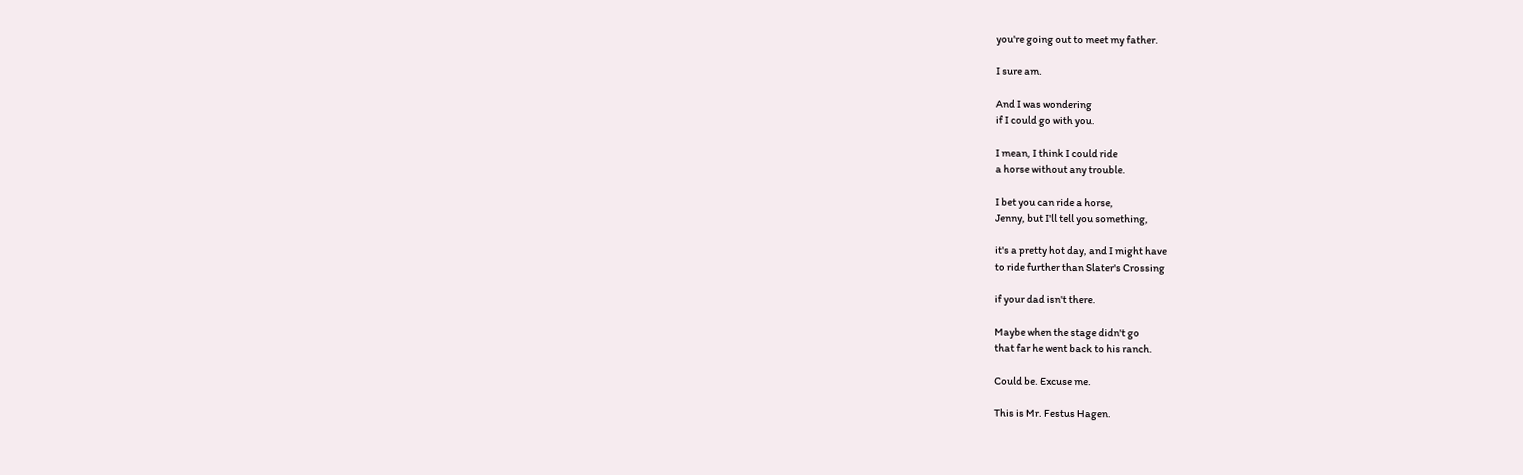you're going out to meet my father.

I sure am.

And I was wondering
if I could go with you.

I mean, I think I could ride
a horse without any trouble.

I bet you can ride a horse,
Jenny, but I'll tell you something,

it's a pretty hot day, and I might have
to ride further than Slater's Crossing

if your dad isn't there.

Maybe when the stage didn't go
that far he went back to his ranch.

Could be. Excuse me.

This is Mr. Festus Hagen.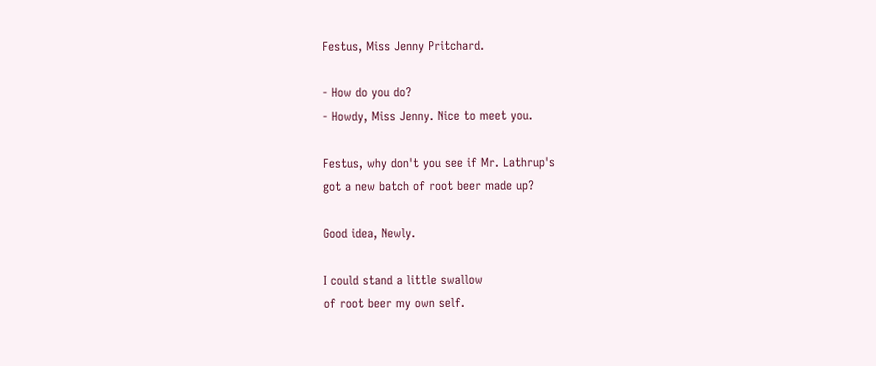Festus, Miss Jenny Pritchard.

- How do you do?
- Howdy, Miss Jenny. Nice to meet you.

Festus, why don't you see if Mr. Lathrup's
got a new batch of root beer made up?

Good idea, Newly.

I could stand a little swallow
of root beer my own self.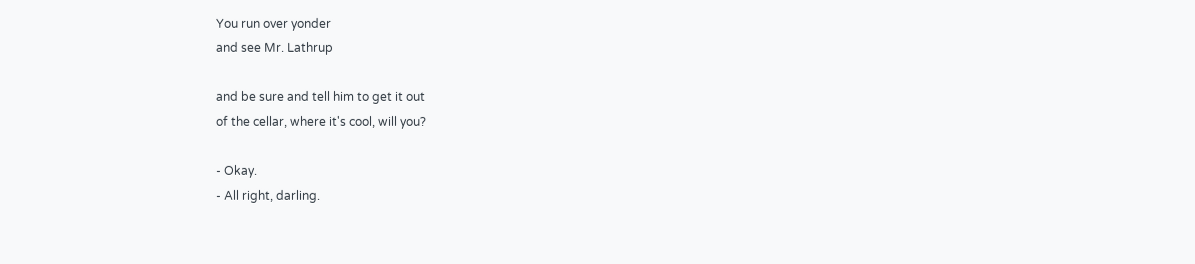You run over yonder
and see Mr. Lathrup

and be sure and tell him to get it out
of the cellar, where it's cool, will you?

- Okay.
- All right, darling.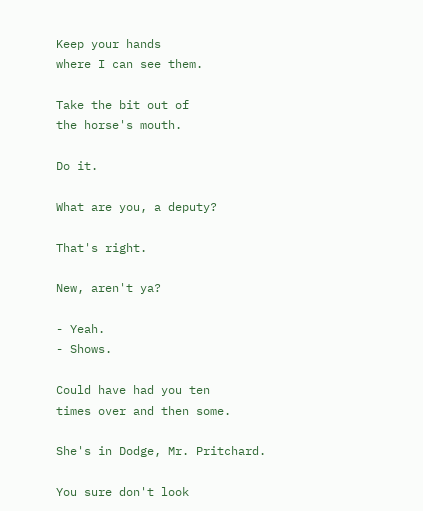Keep your hands
where I can see them.

Take the bit out of
the horse's mouth.

Do it.

What are you, a deputy?

That's right.

New, aren't ya?

- Yeah.
- Shows.

Could have had you ten
times over and then some.

She's in Dodge, Mr. Pritchard.

You sure don't look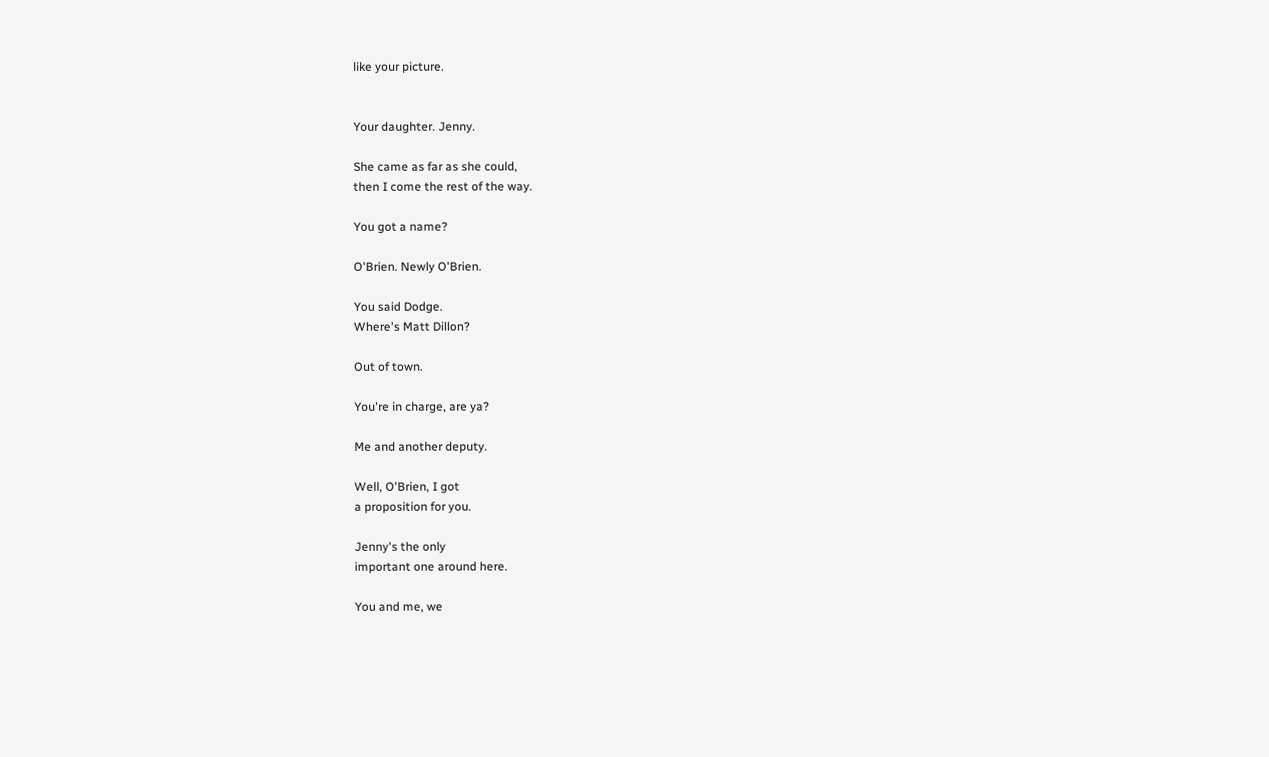like your picture.


Your daughter. Jenny.

She came as far as she could,
then I come the rest of the way.

You got a name?

O'Brien. Newly O'Brien.

You said Dodge.
Where's Matt Dillon?

Out of town.

You're in charge, are ya?

Me and another deputy.

Well, O'Brien, I got
a proposition for you.

Jenny's the only
important one around here.

You and me, we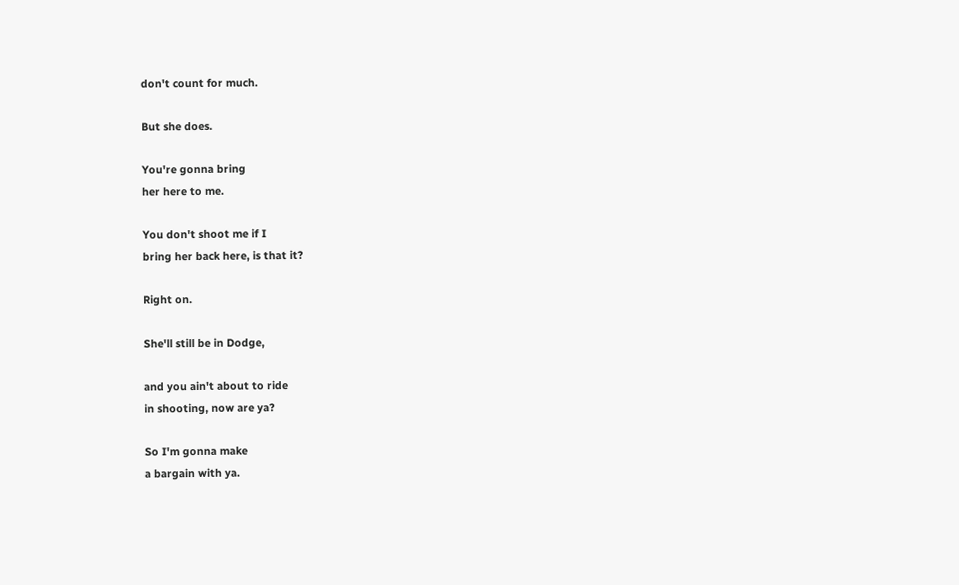don't count for much.

But she does.

You're gonna bring
her here to me.

You don't shoot me if I
bring her back here, is that it?

Right on.

She'll still be in Dodge,

and you ain't about to ride
in shooting, now are ya?

So I'm gonna make
a bargain with ya.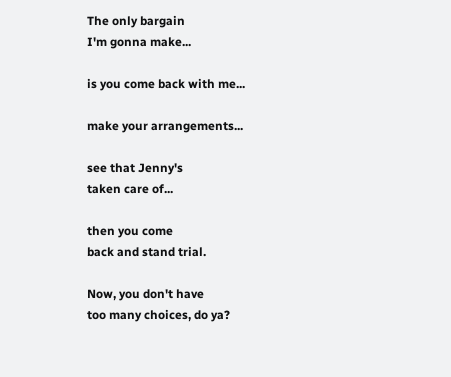The only bargain
I'm gonna make...

is you come back with me...

make your arrangements...

see that Jenny's
taken care of...

then you come
back and stand trial.

Now, you don't have
too many choices, do ya?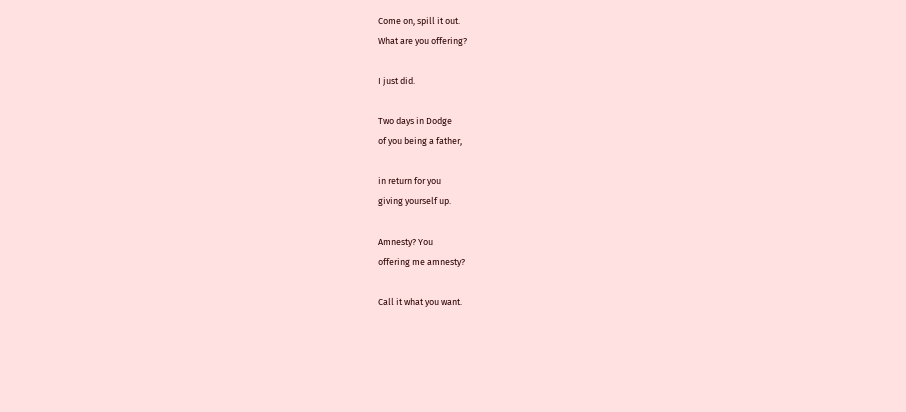Come on, spill it out.
What are you offering?

I just did.

Two days in Dodge
of you being a father,

in return for you
giving yourself up.

Amnesty? You
offering me amnesty?

Call it what you want.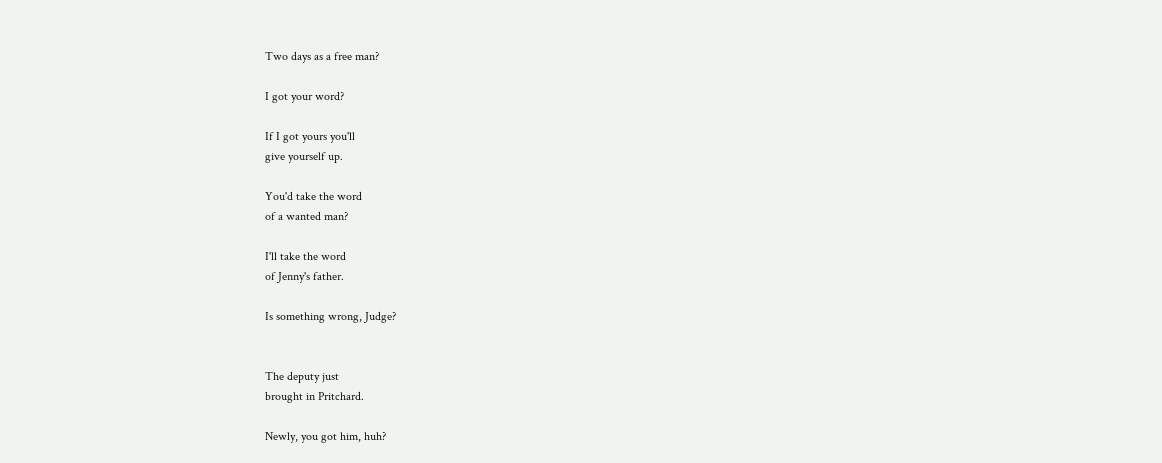Two days as a free man?

I got your word?

If I got yours you'll
give yourself up.

You'd take the word
of a wanted man?

I'll take the word
of Jenny's father.

Is something wrong, Judge?


The deputy just
brought in Pritchard.

Newly, you got him, huh?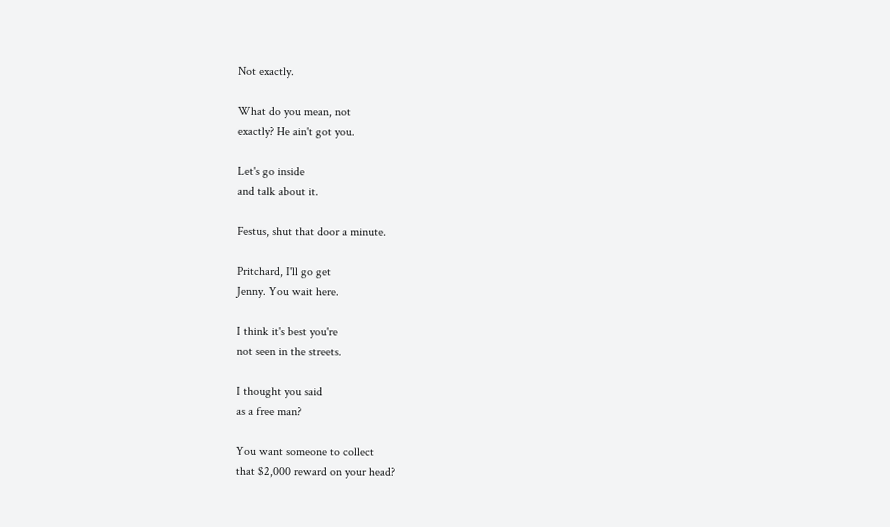Not exactly.

What do you mean, not
exactly? He ain't got you.

Let's go inside
and talk about it.

Festus, shut that door a minute.

Pritchard, I'll go get
Jenny. You wait here.

I think it's best you're
not seen in the streets.

I thought you said
as a free man?

You want someone to collect
that $2,000 reward on your head?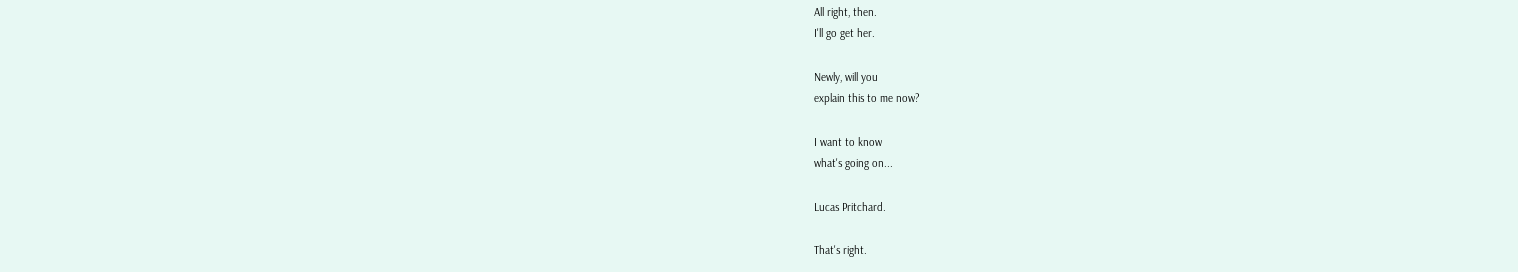All right, then.
I'll go get her.

Newly, will you
explain this to me now?

I want to know
what's going on...

Lucas Pritchard.

That's right.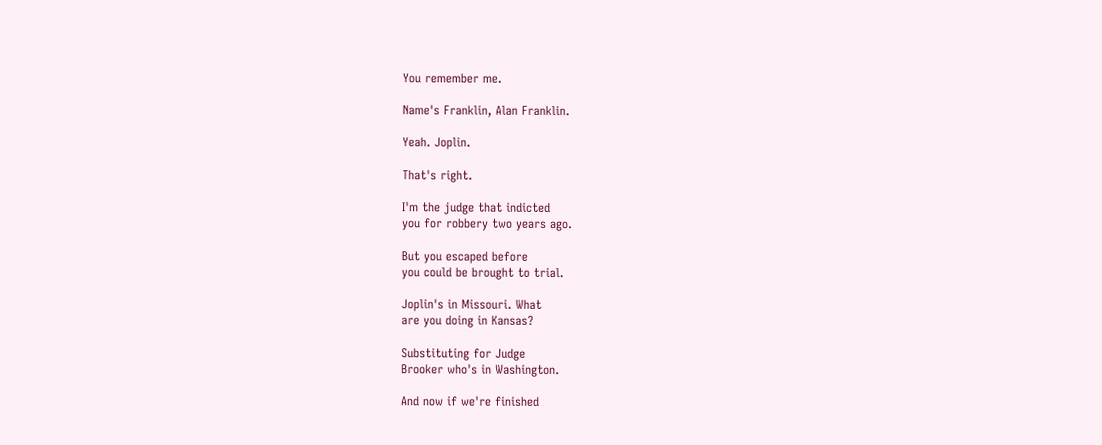You remember me.

Name's Franklin, Alan Franklin.

Yeah. Joplin.

That's right.

I'm the judge that indicted
you for robbery two years ago.

But you escaped before
you could be brought to trial.

Joplin's in Missouri. What
are you doing in Kansas?

Substituting for Judge
Brooker who's in Washington.

And now if we're finished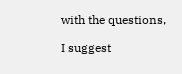with the questions,

I suggest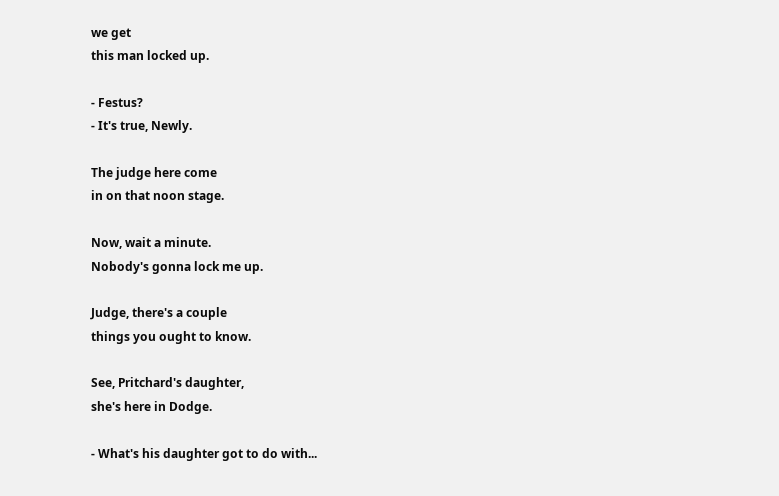we get
this man locked up.

- Festus?
- It's true, Newly.

The judge here come
in on that noon stage.

Now, wait a minute.
Nobody's gonna lock me up.

Judge, there's a couple
things you ought to know.

See, Pritchard's daughter,
she's here in Dodge.

- What's his daughter got to do with...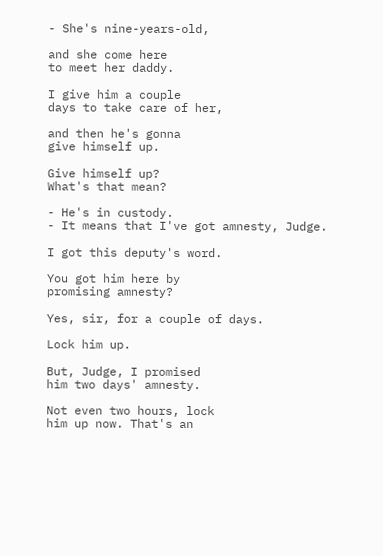- She's nine-years-old,

and she come here
to meet her daddy.

I give him a couple
days to take care of her,

and then he's gonna
give himself up.

Give himself up?
What's that mean?

- He's in custody.
- It means that I've got amnesty, Judge.

I got this deputy's word.

You got him here by
promising amnesty?

Yes, sir, for a couple of days.

Lock him up.

But, Judge, I promised
him two days' amnesty.

Not even two hours, lock
him up now. That's an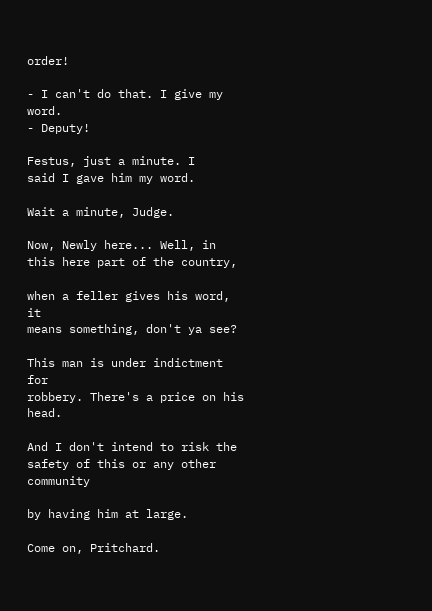order!

- I can't do that. I give my word.
- Deputy!

Festus, just a minute. I
said I gave him my word.

Wait a minute, Judge.

Now, Newly here... Well, in
this here part of the country,

when a feller gives his word, it
means something, don't ya see?

This man is under indictment for
robbery. There's a price on his head.

And I don't intend to risk the
safety of this or any other community

by having him at large.

Come on, Pritchard.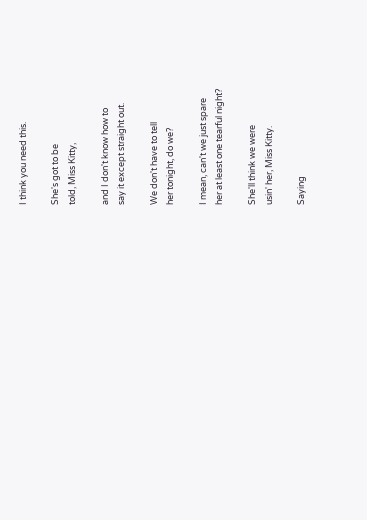I think you need this.

She's got to be
told, Miss Kitty,

and I don't know how to
say it except straight out.

We don't have to tell
her tonight, do we?

I mean, can't we just spare
her at least one tearful night?

She'll think we were
usin' her, Miss Kitty.

Saying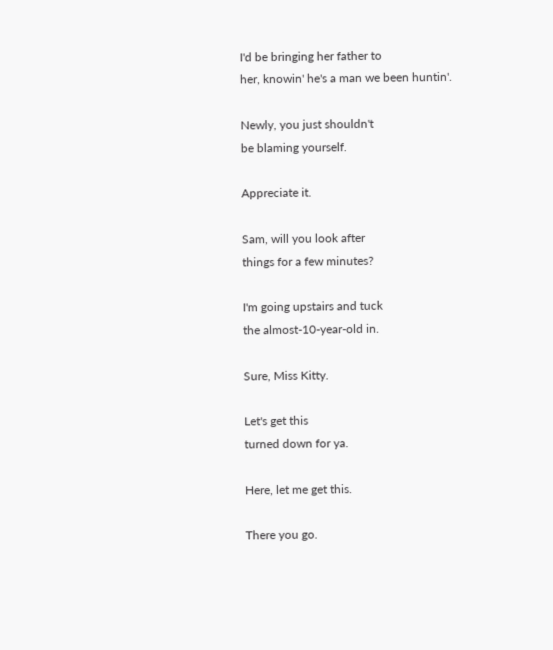I'd be bringing her father to
her, knowin' he's a man we been huntin'.

Newly, you just shouldn't
be blaming yourself.

Appreciate it.

Sam, will you look after
things for a few minutes?

I'm going upstairs and tuck
the almost-10-year-old in.

Sure, Miss Kitty.

Let's get this
turned down for ya.

Here, let me get this.

There you go.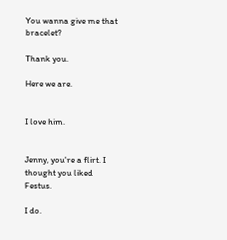You wanna give me that bracelet?

Thank you.

Here we are.


I love him.


Jenny, you're a flirt. I
thought you liked Festus.

I do.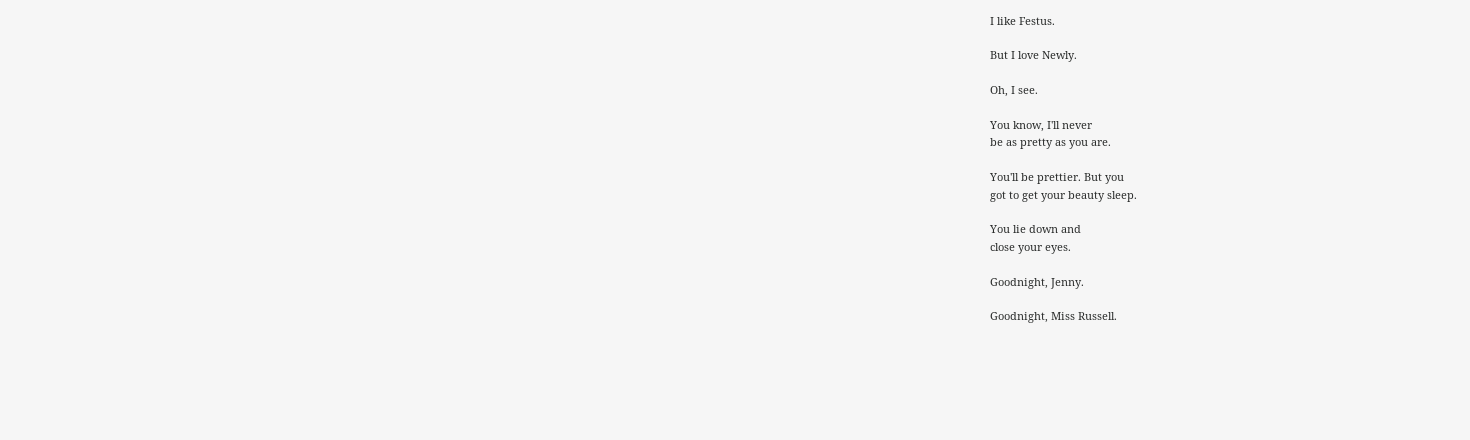I like Festus.

But I love Newly.

Oh, I see.

You know, I'll never
be as pretty as you are.

You'll be prettier. But you
got to get your beauty sleep.

You lie down and
close your eyes.

Goodnight, Jenny.

Goodnight, Miss Russell.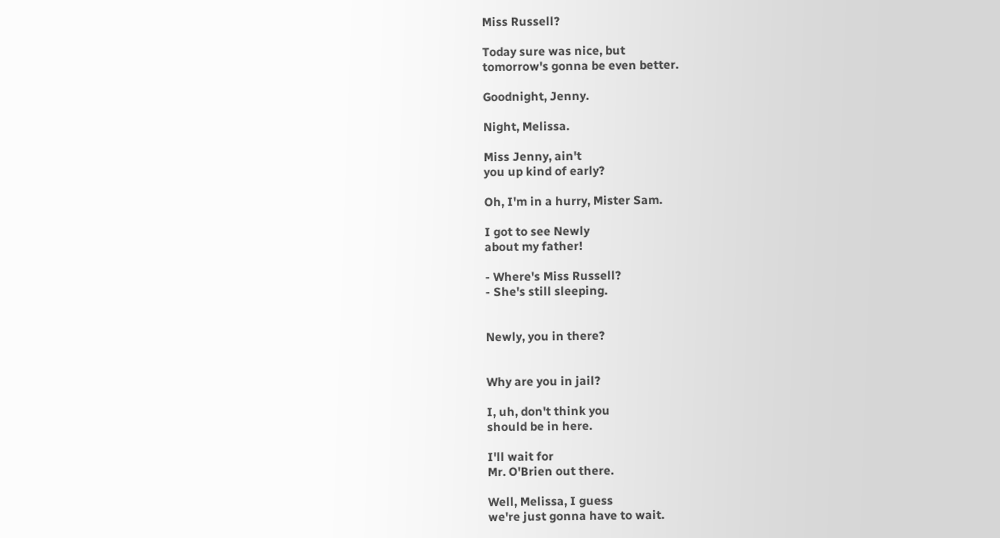Miss Russell?

Today sure was nice, but
tomorrow's gonna be even better.

Goodnight, Jenny.

Night, Melissa.

Miss Jenny, ain't
you up kind of early?

Oh, I'm in a hurry, Mister Sam.

I got to see Newly
about my father!

- Where's Miss Russell?
- She's still sleeping.


Newly, you in there?


Why are you in jail?

I, uh, don't think you
should be in here.

I'll wait for
Mr. O'Brien out there.

Well, Melissa, I guess
we're just gonna have to wait.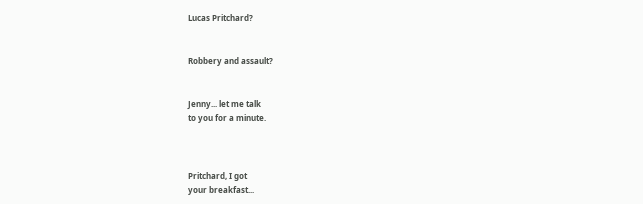Lucas Pritchard?


Robbery and assault?


Jenny... let me talk
to you for a minute.



Pritchard, I got
your breakfast...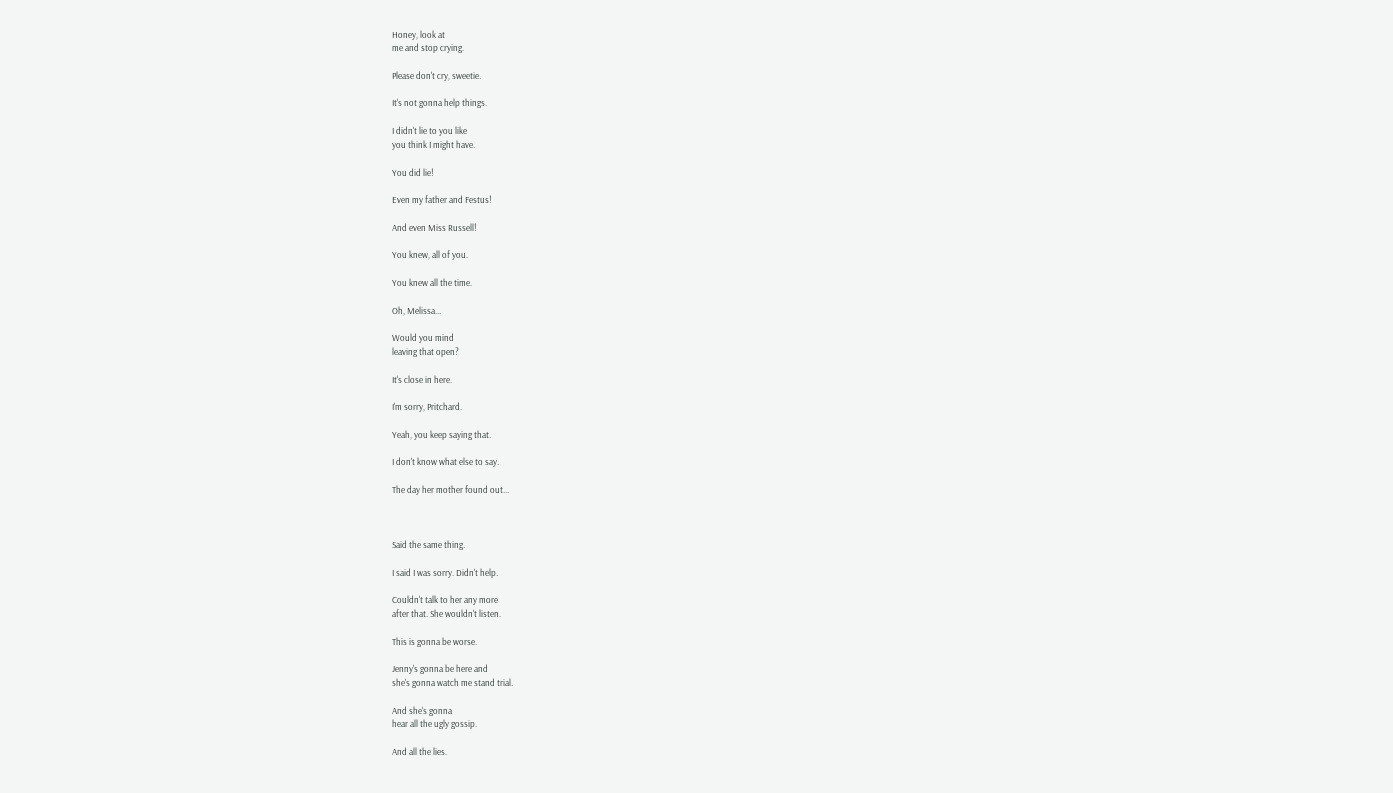Honey, look at
me and stop crying.

Please don't cry, sweetie.

It's not gonna help things.

I didn't lie to you like
you think I might have.

You did lie!

Even my father and Festus!

And even Miss Russell!

You knew, all of you.

You knew all the time.

Oh, Melissa...

Would you mind
leaving that open?

It's close in here.

I'm sorry, Pritchard.

Yeah, you keep saying that.

I don't know what else to say.

The day her mother found out...



Said the same thing.

I said I was sorry. Didn't help.

Couldn't talk to her any more
after that. She wouldn't listen.

This is gonna be worse.

Jenny's gonna be here and
she's gonna watch me stand trial.

And she's gonna
hear all the ugly gossip.

And all the lies.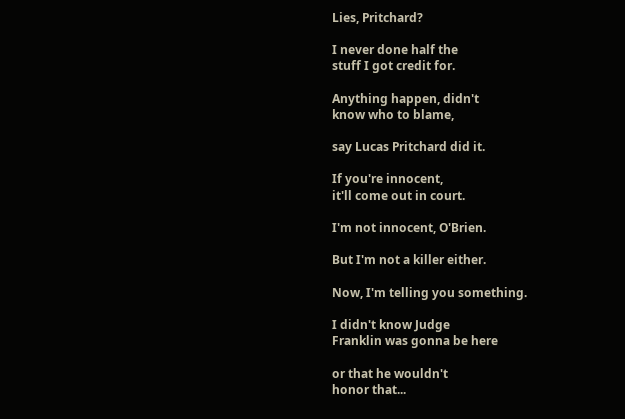Lies, Pritchard?

I never done half the
stuff I got credit for.

Anything happen, didn't
know who to blame,

say Lucas Pritchard did it.

If you're innocent,
it'll come out in court.

I'm not innocent, O'Brien.

But I'm not a killer either.

Now, I'm telling you something.

I didn't know Judge
Franklin was gonna be here

or that he wouldn't
honor that...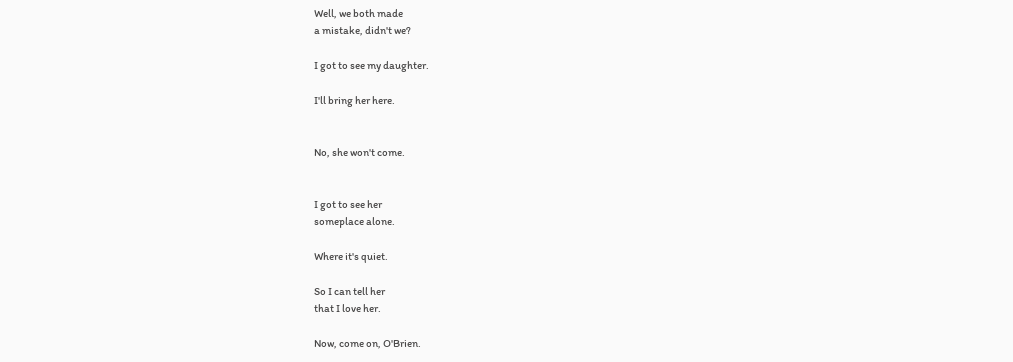Well, we both made
a mistake, didn't we?

I got to see my daughter.

I'll bring her here.


No, she won't come.


I got to see her
someplace alone.

Where it's quiet.

So I can tell her
that I love her.

Now, come on, O'Brien.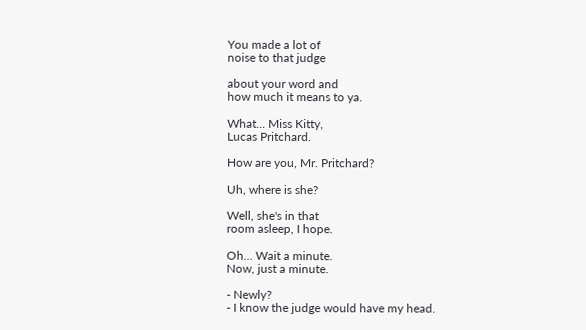You made a lot of
noise to that judge

about your word and
how much it means to ya.

What... Miss Kitty,
Lucas Pritchard.

How are you, Mr. Pritchard?

Uh, where is she?

Well, she's in that
room asleep, I hope.

Oh... Wait a minute.
Now, just a minute.

- Newly?
- I know the judge would have my head.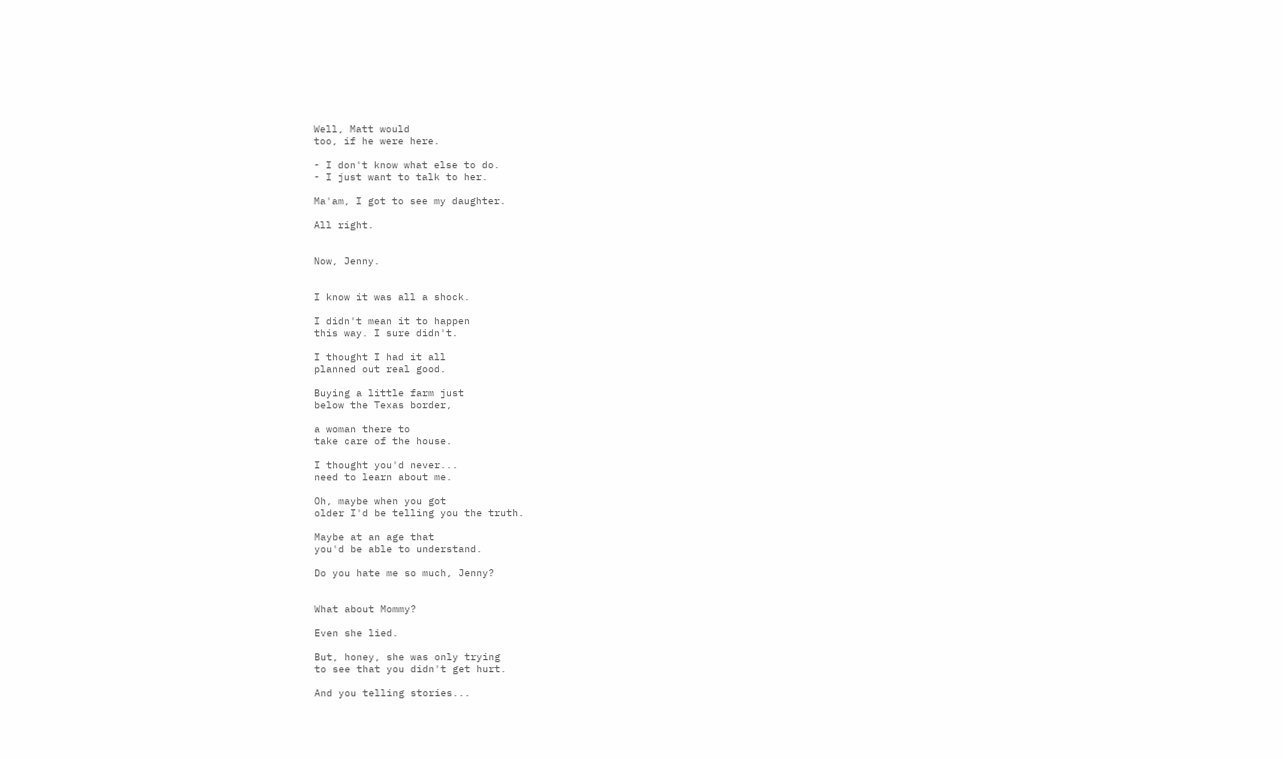Well, Matt would
too, if he were here.

- I don't know what else to do.
- I just want to talk to her.

Ma'am, I got to see my daughter.

All right.


Now, Jenny.


I know it was all a shock.

I didn't mean it to happen
this way. I sure didn't.

I thought I had it all
planned out real good.

Buying a little farm just
below the Texas border,

a woman there to
take care of the house.

I thought you'd never...
need to learn about me.

Oh, maybe when you got
older I'd be telling you the truth.

Maybe at an age that
you'd be able to understand.

Do you hate me so much, Jenny?


What about Mommy?

Even she lied.

But, honey, she was only trying
to see that you didn't get hurt.

And you telling stories...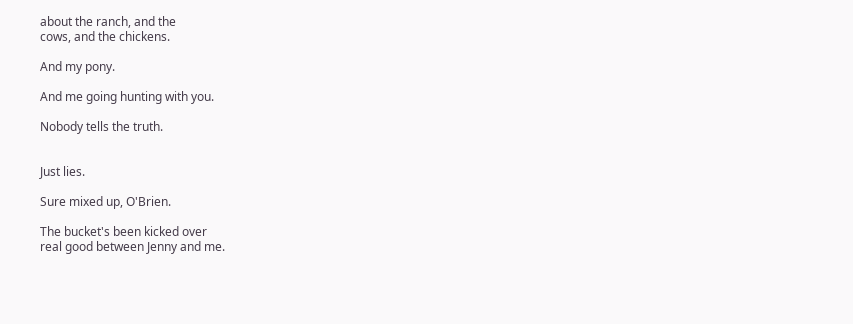about the ranch, and the
cows, and the chickens.

And my pony.

And me going hunting with you.

Nobody tells the truth.


Just lies.

Sure mixed up, O'Brien.

The bucket's been kicked over
real good between Jenny and me.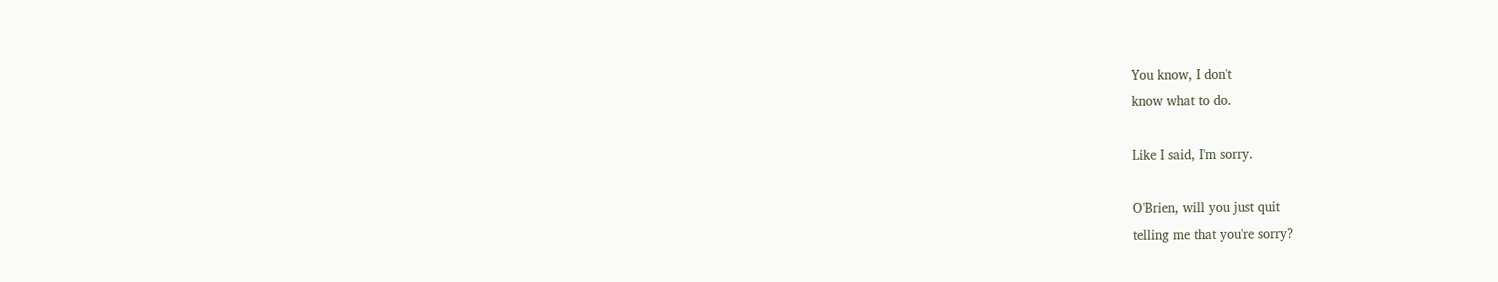You know, I don't
know what to do.

Like I said, I'm sorry.

O'Brien, will you just quit
telling me that you're sorry?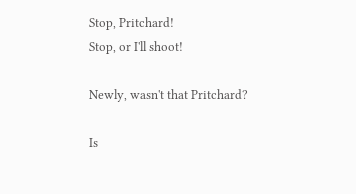Stop, Pritchard!
Stop, or I'll shoot!

Newly, wasn't that Pritchard?

Is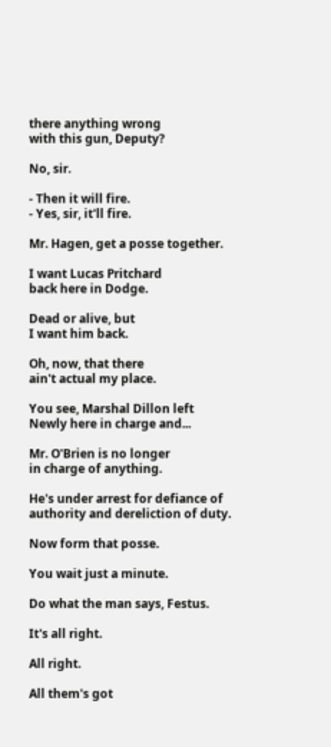there anything wrong
with this gun, Deputy?

No, sir.

- Then it will fire.
- Yes, sir, it'll fire.

Mr. Hagen, get a posse together.

I want Lucas Pritchard
back here in Dodge.

Dead or alive, but
I want him back.

Oh, now, that there
ain't actual my place.

You see, Marshal Dillon left
Newly here in charge and...

Mr. O'Brien is no longer
in charge of anything.

He's under arrest for defiance of
authority and dereliction of duty.

Now form that posse.

You wait just a minute.

Do what the man says, Festus.

It's all right.

All right.

All them's got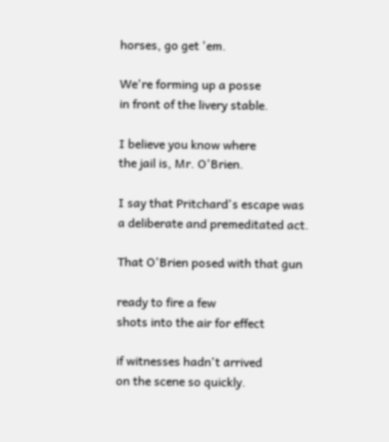horses, go get 'em.

We're forming up a posse
in front of the livery stable.

I believe you know where
the jail is, Mr. O'Brien.

I say that Pritchard's escape was
a deliberate and premeditated act.

That O'Brien posed with that gun

ready to fire a few
shots into the air for effect

if witnesses hadn't arrived
on the scene so quickly.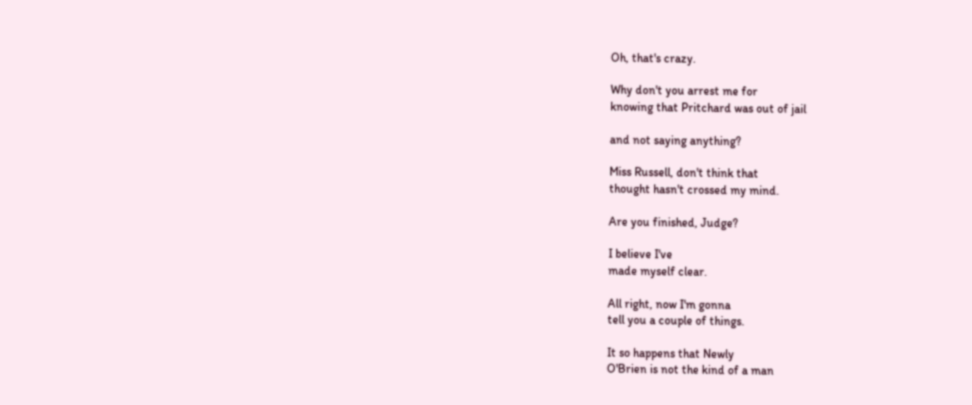Oh, that's crazy.

Why don't you arrest me for
knowing that Pritchard was out of jail

and not saying anything?

Miss Russell, don't think that
thought hasn't crossed my mind.

Are you finished, Judge?

I believe I've
made myself clear.

All right, now I'm gonna
tell you a couple of things.

It so happens that Newly
O'Brien is not the kind of a man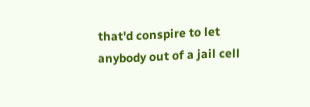that'd conspire to let
anybody out of a jail cell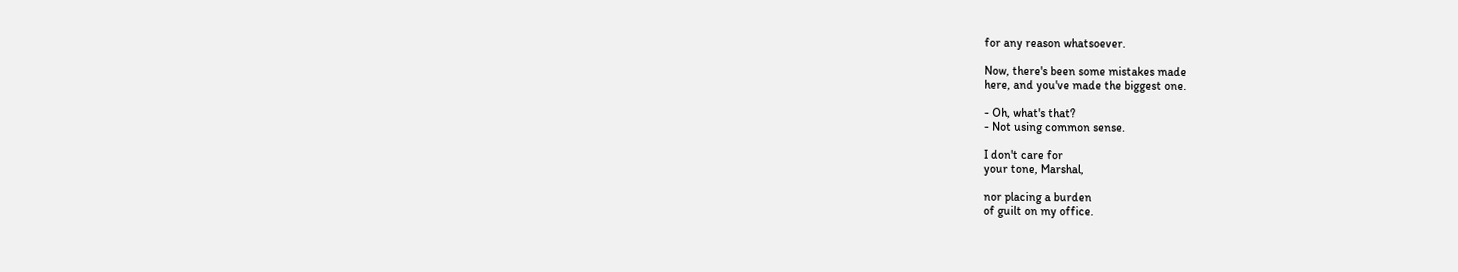for any reason whatsoever.

Now, there's been some mistakes made
here, and you've made the biggest one.

- Oh, what's that?
- Not using common sense.

I don't care for
your tone, Marshal,

nor placing a burden
of guilt on my office.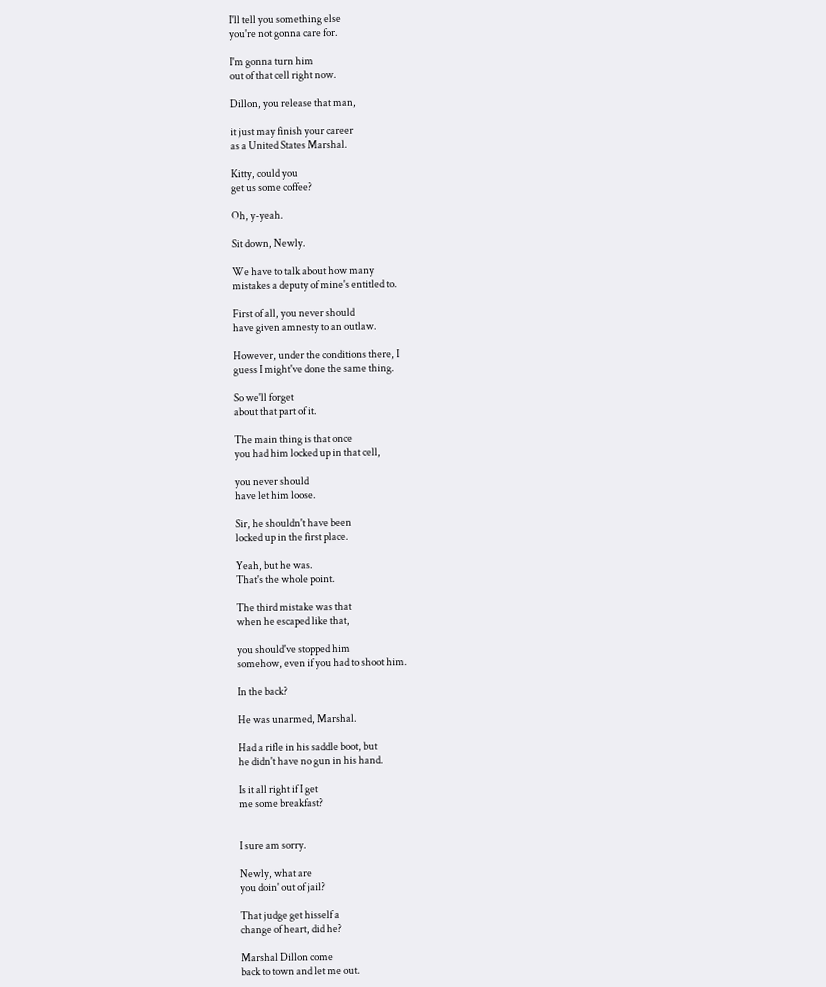I'll tell you something else
you're not gonna care for.

I'm gonna turn him
out of that cell right now.

Dillon, you release that man,

it just may finish your career
as a United States Marshal.

Kitty, could you
get us some coffee?

Oh, y-yeah.

Sit down, Newly.

We have to talk about how many
mistakes a deputy of mine's entitled to.

First of all, you never should
have given amnesty to an outlaw.

However, under the conditions there, I
guess I might've done the same thing.

So we'll forget
about that part of it.

The main thing is that once
you had him locked up in that cell,

you never should
have let him loose.

Sir, he shouldn't have been
locked up in the first place.

Yeah, but he was.
That's the whole point.

The third mistake was that
when he escaped like that,

you should've stopped him
somehow, even if you had to shoot him.

In the back?

He was unarmed, Marshal.

Had a rifle in his saddle boot, but
he didn't have no gun in his hand.

Is it all right if I get
me some breakfast?


I sure am sorry.

Newly, what are
you doin' out of jail?

That judge get hisself a
change of heart, did he?

Marshal Dillon come
back to town and let me out.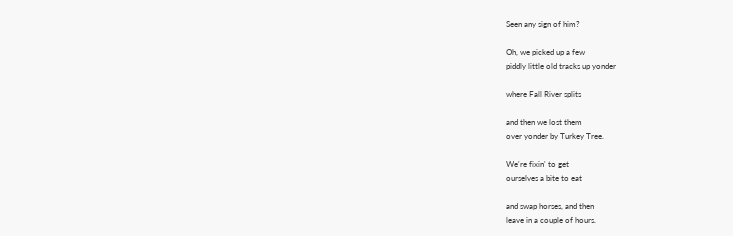Seen any sign of him?

Oh, we picked up a few
piddly little old tracks up yonder

where Fall River splits

and then we lost them
over yonder by Turkey Tree.

We're fixin' to get
ourselves a bite to eat

and swap horses, and then
leave in a couple of hours.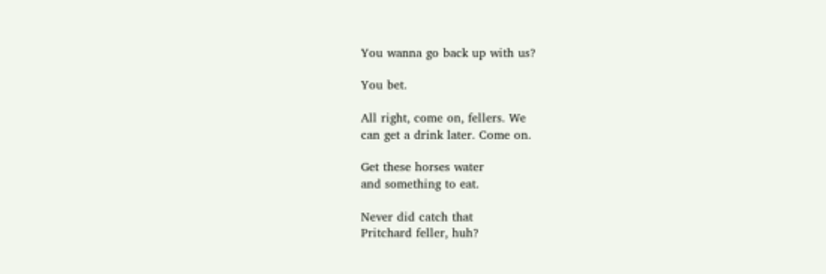You wanna go back up with us?

You bet.

All right, come on, fellers. We
can get a drink later. Come on.

Get these horses water
and something to eat.

Never did catch that
Pritchard feller, huh?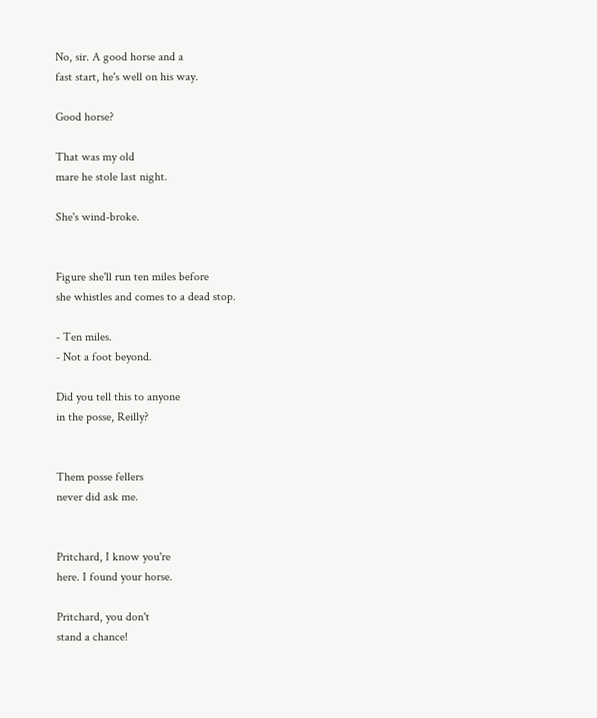No, sir. A good horse and a
fast start, he's well on his way.

Good horse?

That was my old
mare he stole last night.

She's wind-broke.


Figure she'll run ten miles before
she whistles and comes to a dead stop.

- Ten miles.
- Not a foot beyond.

Did you tell this to anyone
in the posse, Reilly?


Them posse fellers
never did ask me.


Pritchard, I know you're
here. I found your horse.

Pritchard, you don't
stand a chance!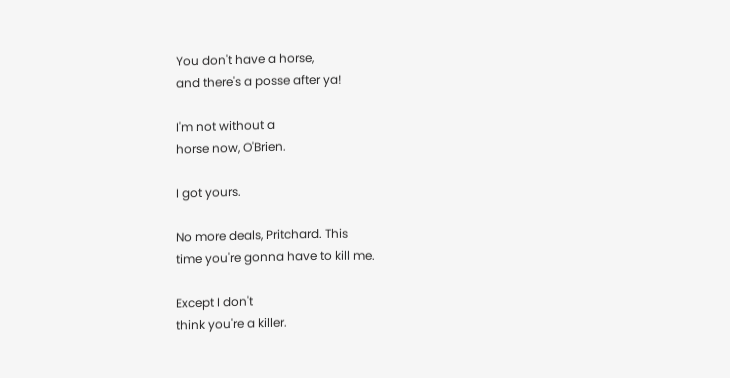You don't have a horse,
and there's a posse after ya!

I'm not without a
horse now, O'Brien.

I got yours.

No more deals, Pritchard. This
time you're gonna have to kill me.

Except I don't
think you're a killer.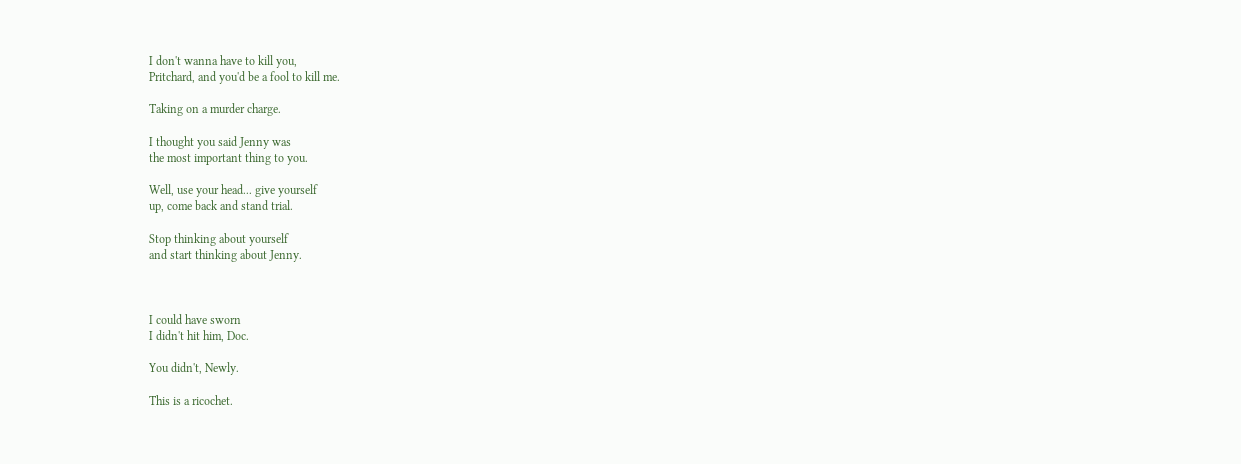I don't wanna have to kill you,
Pritchard, and you'd be a fool to kill me.

Taking on a murder charge.

I thought you said Jenny was
the most important thing to you.

Well, use your head... give yourself
up, come back and stand trial.

Stop thinking about yourself
and start thinking about Jenny.



I could have sworn
I didn't hit him, Doc.

You didn't, Newly.

This is a ricochet.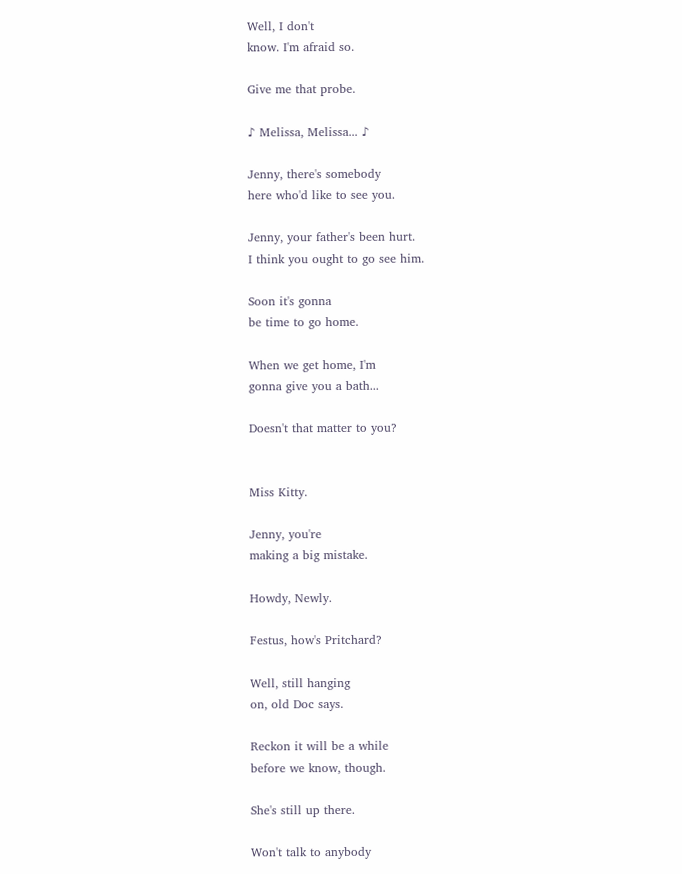Well, I don't
know. I'm afraid so.

Give me that probe.

♪ Melissa, Melissa... ♪

Jenny, there's somebody
here who'd like to see you.

Jenny, your father's been hurt.
I think you ought to go see him.

Soon it's gonna
be time to go home.

When we get home, I'm
gonna give you a bath...

Doesn't that matter to you?


Miss Kitty.

Jenny, you're
making a big mistake.

Howdy, Newly.

Festus, how's Pritchard?

Well, still hanging
on, old Doc says.

Reckon it will be a while
before we know, though.

She's still up there.

Won't talk to anybody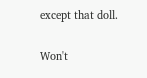except that doll.

Won't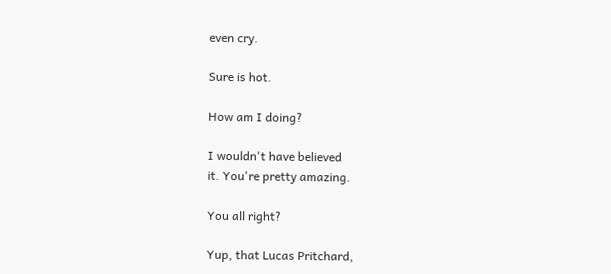even cry.

Sure is hot.

How am I doing?

I wouldn't have believed
it. You're pretty amazing.

You all right?

Yup, that Lucas Pritchard,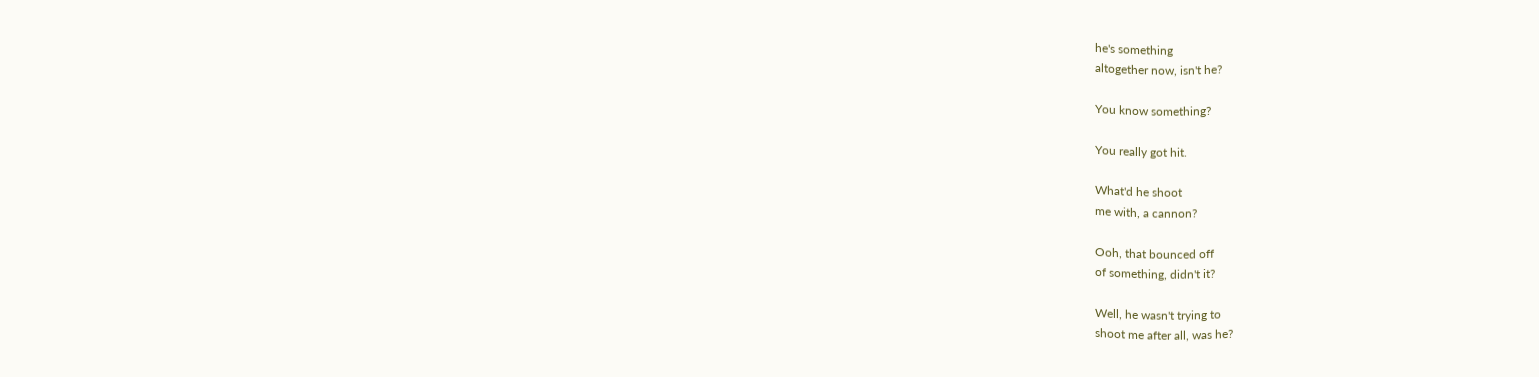he's something
altogether now, isn't he?

You know something?

You really got hit.

What'd he shoot
me with, a cannon?

Ooh, that bounced off
of something, didn't it?

Well, he wasn't trying to
shoot me after all, was he?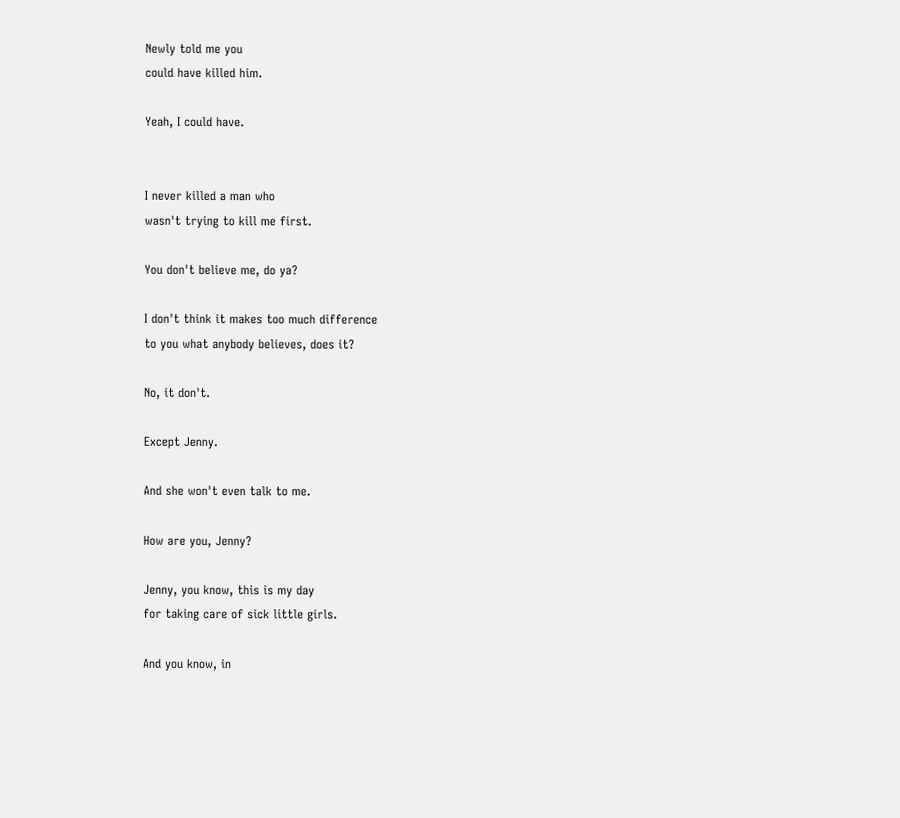Newly told me you
could have killed him.

Yeah, I could have.


I never killed a man who
wasn't trying to kill me first.

You don't believe me, do ya?

I don't think it makes too much difference
to you what anybody believes, does it?

No, it don't.

Except Jenny.

And she won't even talk to me.

How are you, Jenny?

Jenny, you know, this is my day
for taking care of sick little girls.

And you know, in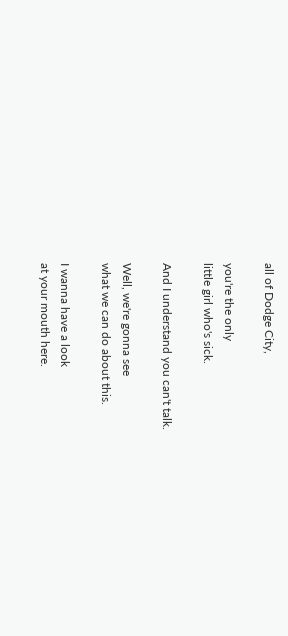all of Dodge City,

you're the only
little girl who's sick.

And I understand you can't talk.

Well, we're gonna see
what we can do about this.

I wanna have a look
at your mouth here.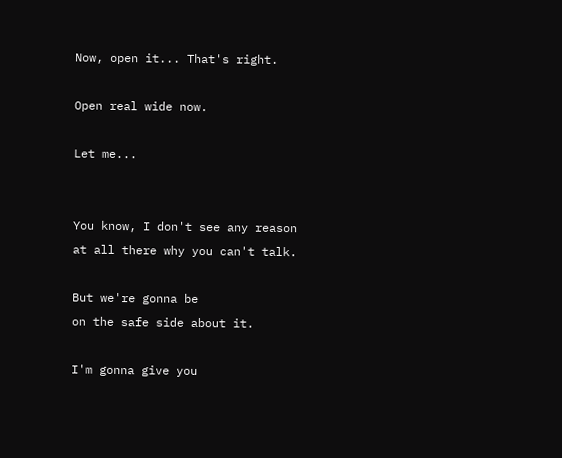Now, open it... That's right.

Open real wide now.

Let me...


You know, I don't see any reason
at all there why you can't talk.

But we're gonna be
on the safe side about it.

I'm gonna give you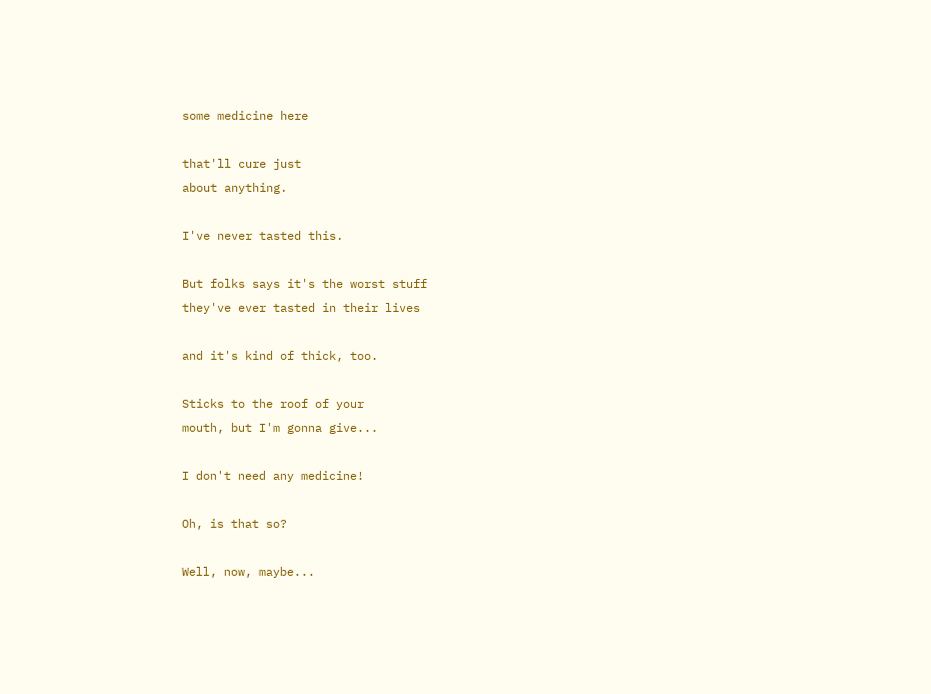some medicine here

that'll cure just
about anything.

I've never tasted this.

But folks says it's the worst stuff
they've ever tasted in their lives

and it's kind of thick, too.

Sticks to the roof of your
mouth, but I'm gonna give...

I don't need any medicine!

Oh, is that so?

Well, now, maybe...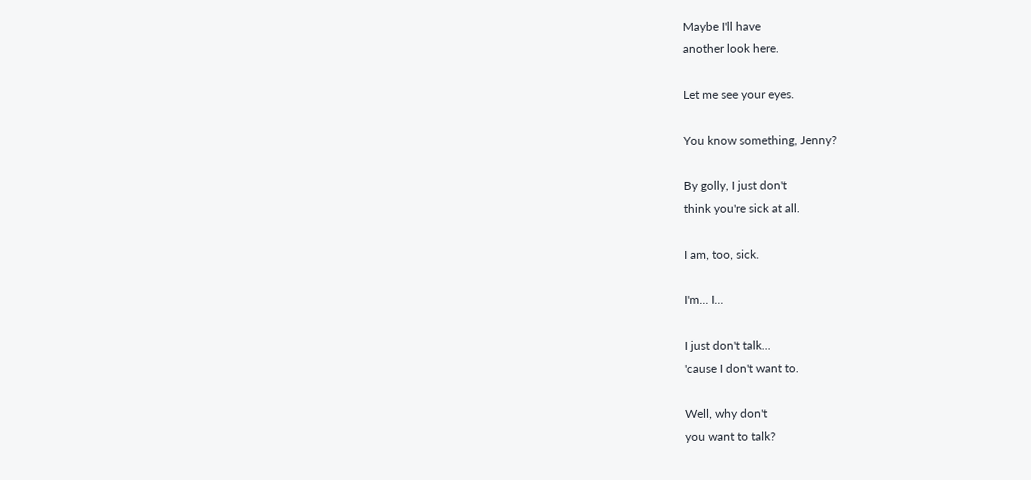Maybe I'll have
another look here.

Let me see your eyes.

You know something, Jenny?

By golly, I just don't
think you're sick at all.

I am, too, sick.

I'm... I...

I just don't talk...
'cause I don't want to.

Well, why don't
you want to talk?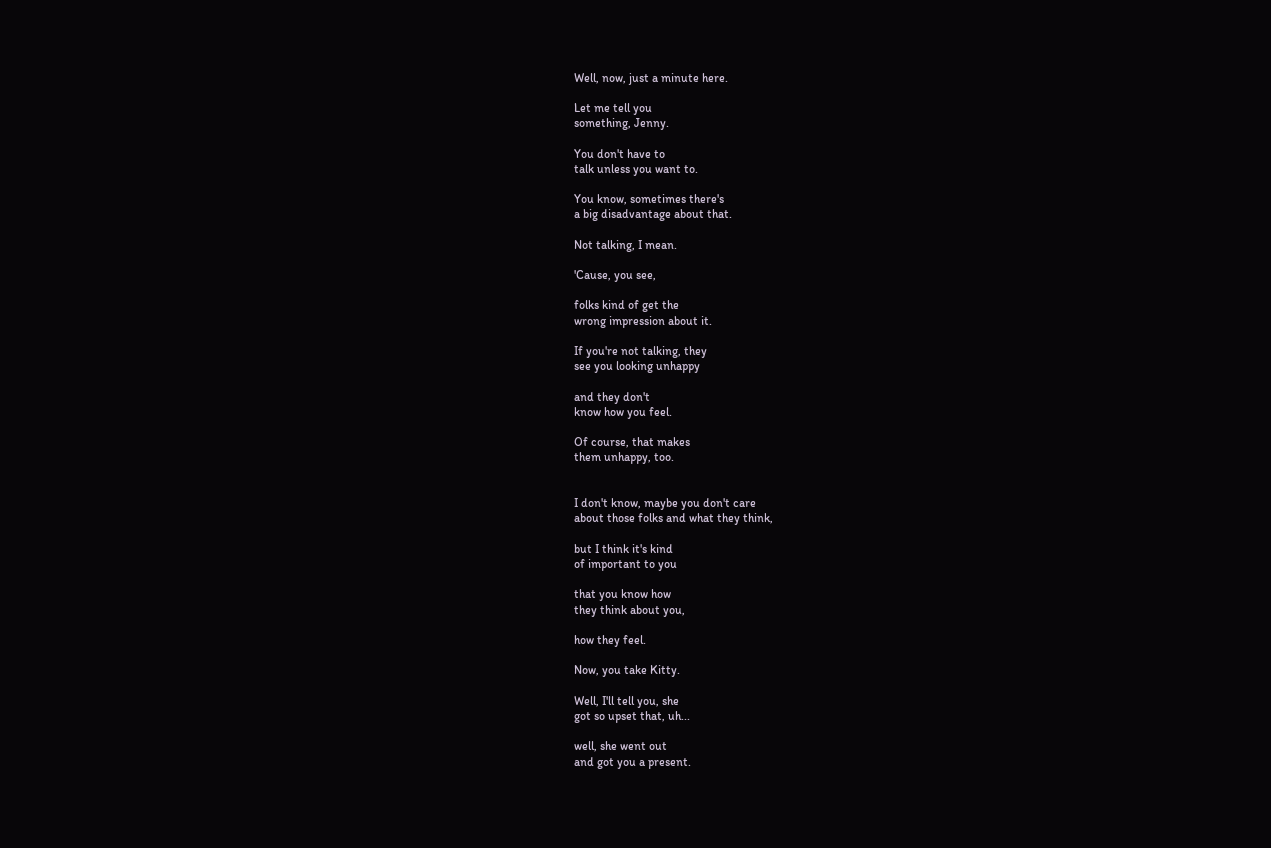Well, now, just a minute here.

Let me tell you
something, Jenny.

You don't have to
talk unless you want to.

You know, sometimes there's
a big disadvantage about that.

Not talking, I mean.

'Cause, you see,

folks kind of get the
wrong impression about it.

If you're not talking, they
see you looking unhappy

and they don't
know how you feel.

Of course, that makes
them unhappy, too.


I don't know, maybe you don't care
about those folks and what they think,

but I think it's kind
of important to you

that you know how
they think about you,

how they feel.

Now, you take Kitty.

Well, I'll tell you, she
got so upset that, uh...

well, she went out
and got you a present.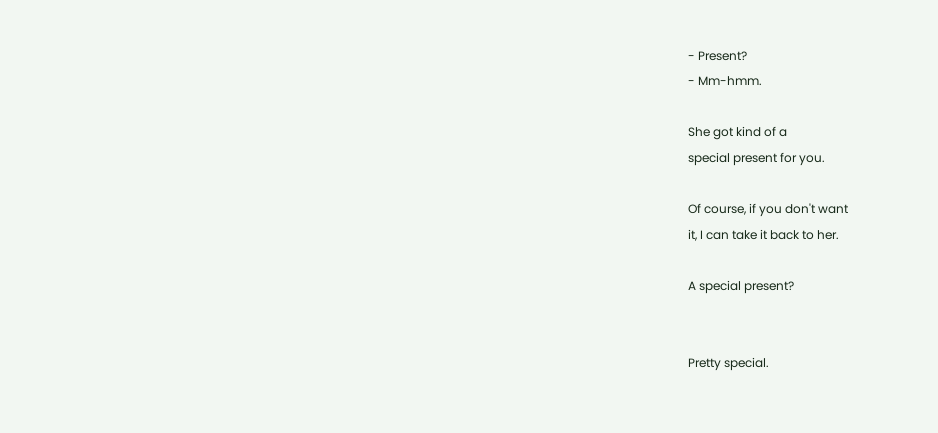- Present?
- Mm-hmm.

She got kind of a
special present for you.

Of course, if you don't want
it, I can take it back to her.

A special present?


Pretty special.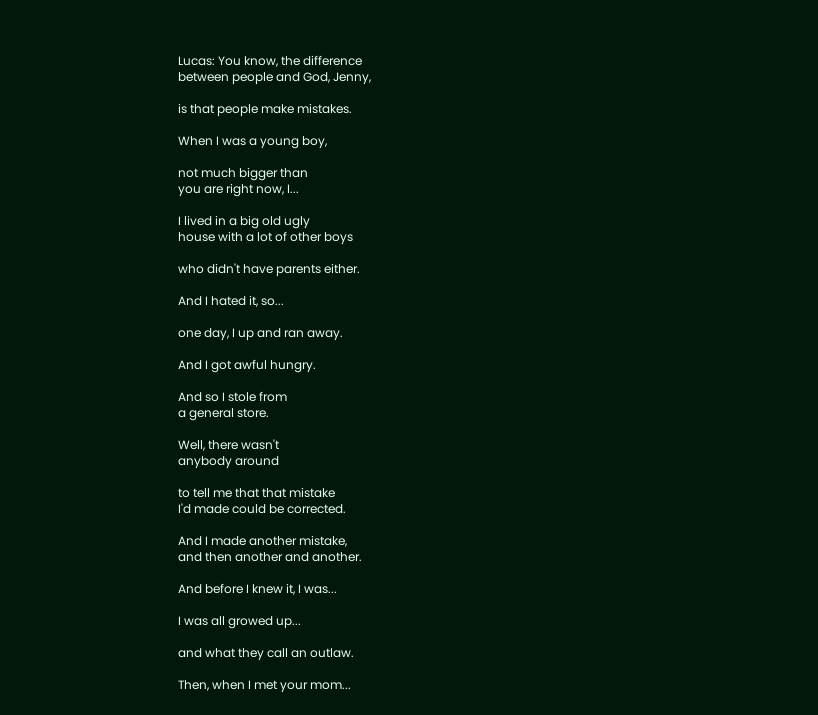Lucas: You know, the difference
between people and God, Jenny,

is that people make mistakes.

When I was a young boy,

not much bigger than
you are right now, I...

I lived in a big old ugly
house with a lot of other boys

who didn't have parents either.

And I hated it, so...

one day, I up and ran away.

And I got awful hungry.

And so I stole from
a general store.

Well, there wasn't
anybody around

to tell me that that mistake
I'd made could be corrected.

And I made another mistake,
and then another and another.

And before I knew it, I was...

I was all growed up...

and what they call an outlaw.

Then, when I met your mom...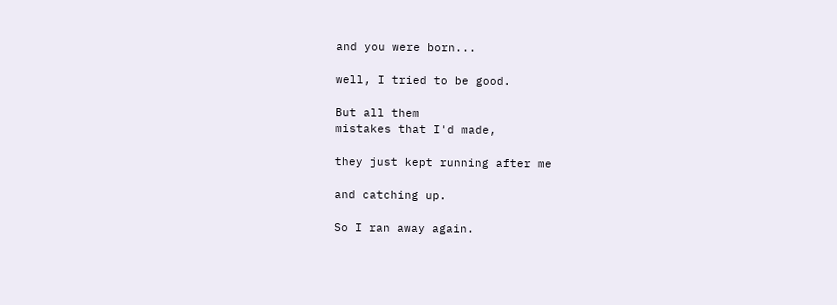and you were born...

well, I tried to be good.

But all them
mistakes that I'd made,

they just kept running after me

and catching up.

So I ran away again.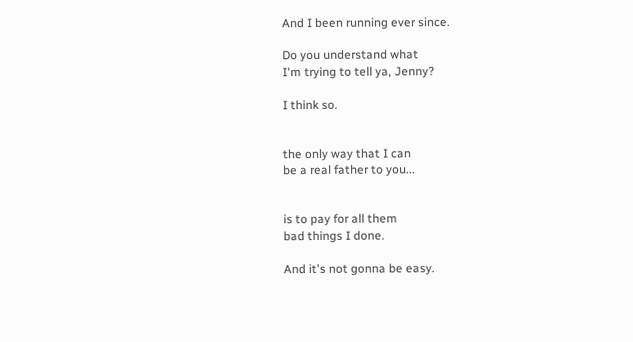And I been running ever since.

Do you understand what
I'm trying to tell ya, Jenny?

I think so.


the only way that I can
be a real father to you...


is to pay for all them
bad things I done.

And it's not gonna be easy.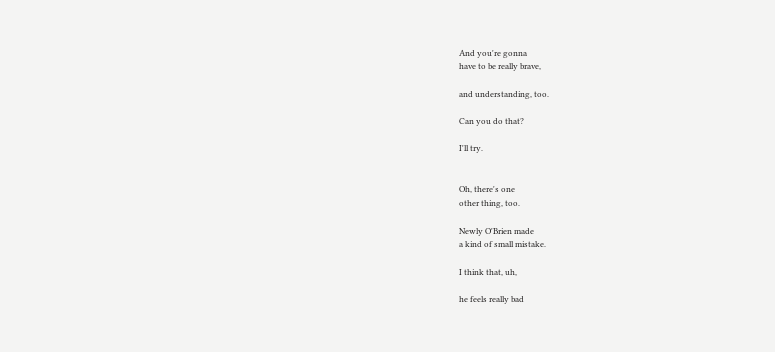And you're gonna
have to be really brave,

and understanding, too.

Can you do that?

I'll try.


Oh, there's one
other thing, too.

Newly O'Brien made
a kind of small mistake.

I think that, uh,

he feels really bad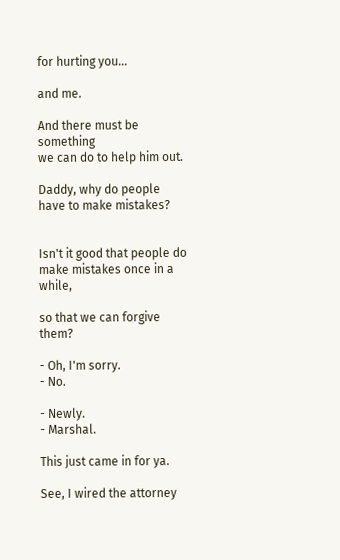for hurting you...

and me.

And there must be something
we can do to help him out.

Daddy, why do people
have to make mistakes?


Isn't it good that people do
make mistakes once in a while,

so that we can forgive them?

- Oh, I'm sorry.
- No.

- Newly.
- Marshal.

This just came in for ya.

See, I wired the attorney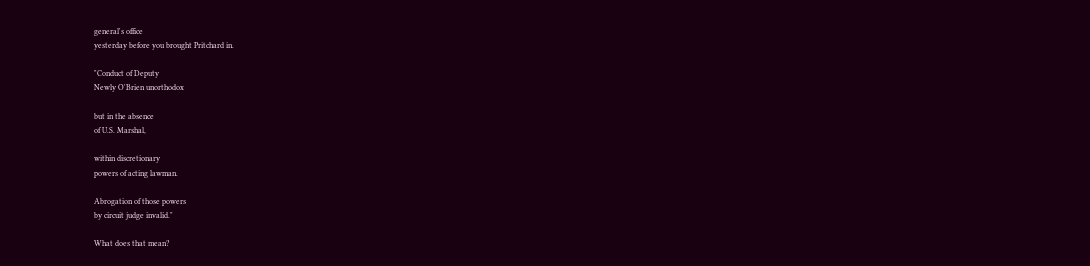general's office
yesterday before you brought Pritchard in.

"Conduct of Deputy
Newly O'Brien unorthodox

but in the absence
of U.S. Marshal,

within discretionary
powers of acting lawman.

Abrogation of those powers
by circuit judge invalid."

What does that mean?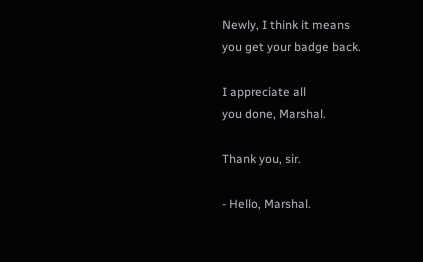Newly, I think it means
you get your badge back.

I appreciate all
you done, Marshal.

Thank you, sir.

- Hello, Marshal.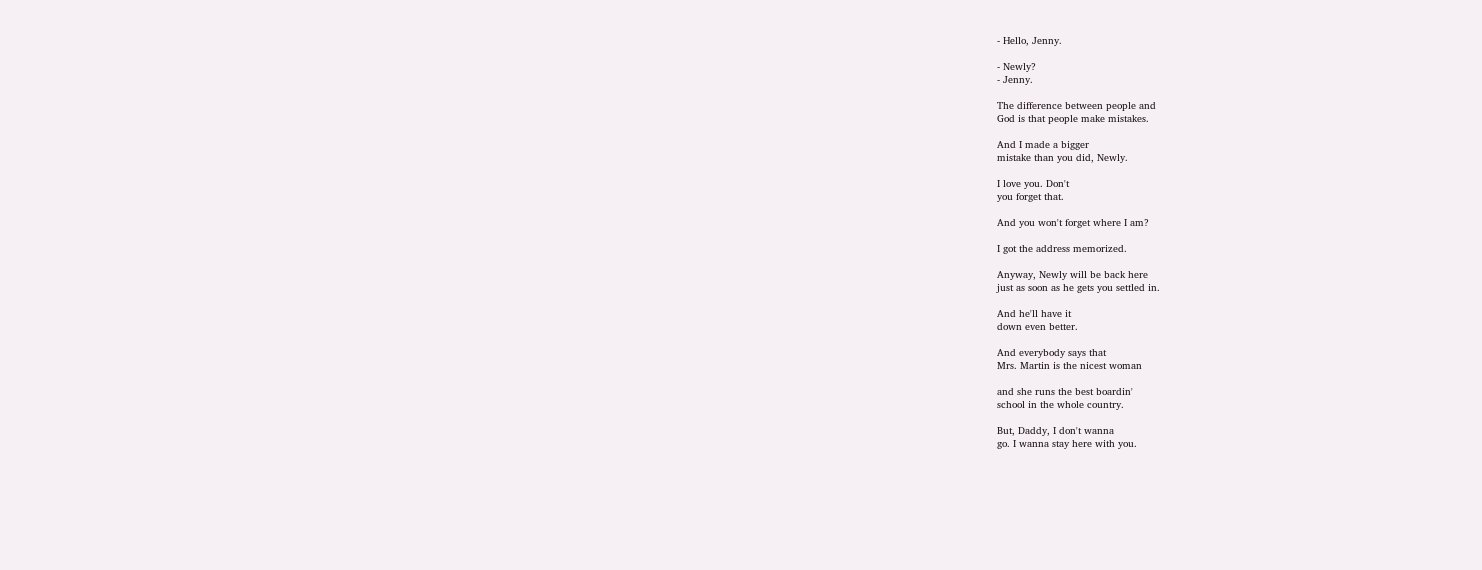- Hello, Jenny.

- Newly?
- Jenny.

The difference between people and
God is that people make mistakes.

And I made a bigger
mistake than you did, Newly.

I love you. Don't
you forget that.

And you won't forget where I am?

I got the address memorized.

Anyway, Newly will be back here
just as soon as he gets you settled in.

And he'll have it
down even better.

And everybody says that
Mrs. Martin is the nicest woman

and she runs the best boardin'
school in the whole country.

But, Daddy, I don't wanna
go. I wanna stay here with you.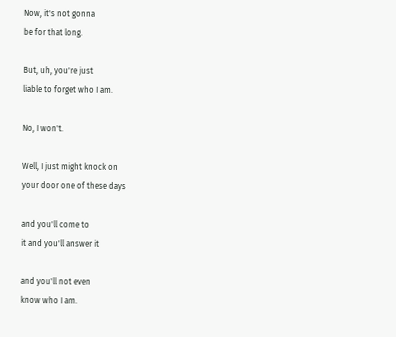Now, it's not gonna
be for that long.

But, uh, you're just
liable to forget who I am.

No, I won't.

Well, I just might knock on
your door one of these days

and you'll come to
it and you'll answer it

and you'll not even
know who I am.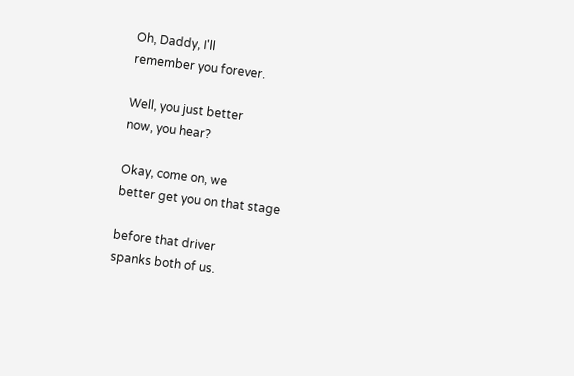Oh, Daddy, I'll
remember you forever.

Well, you just better
now, you hear?

Okay, come on, we
better get you on that stage

before that driver
spanks both of us.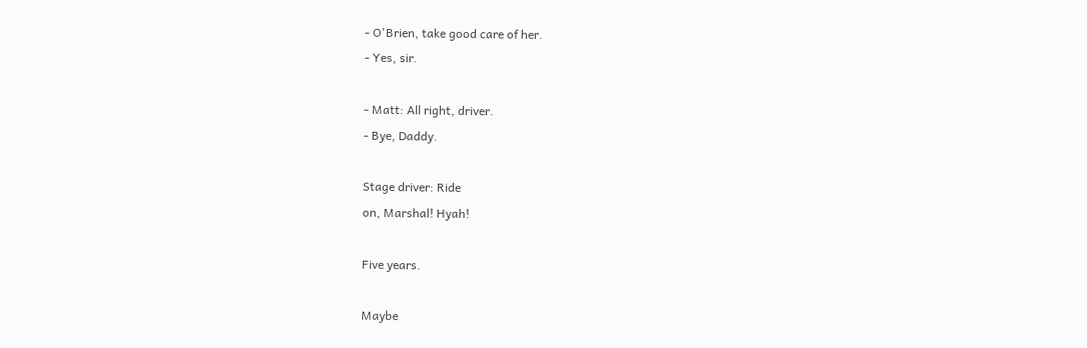- O'Brien, take good care of her.
- Yes, sir.

- Matt: All right, driver.
- Bye, Daddy.

Stage driver: Ride
on, Marshal! Hyah!

Five years.

Maybe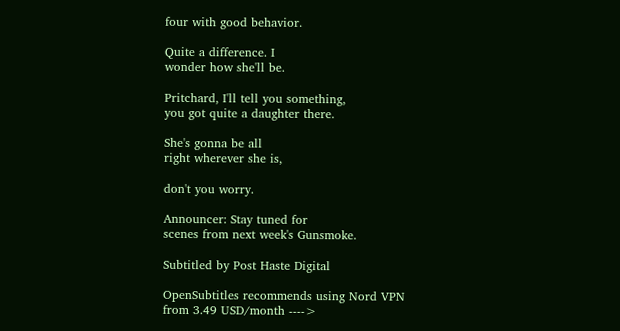four with good behavior.

Quite a difference. I
wonder how she'll be.

Pritchard, I'll tell you something,
you got quite a daughter there.

She's gonna be all
right wherever she is,

don't you worry.

Announcer: Stay tuned for
scenes from next week's Gunsmoke.

Subtitled by Post Haste Digital

OpenSubtitles recommends using Nord VPN
from 3.49 USD/month ---->